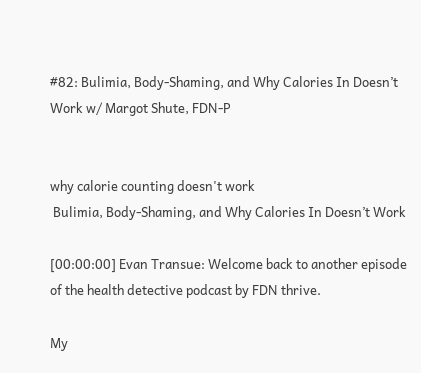#82: Bulimia, Body-Shaming, and Why Calories In Doesn’t Work w/ Margot Shute, FDN-P


why calorie counting doesn't work
 Bulimia, Body-Shaming, and Why Calories In Doesn’t Work

[00:00:00] Evan Transue: Welcome back to another episode of the health detective podcast by FDN thrive.

My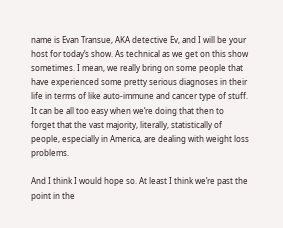name is Evan Transue, AKA detective Ev, and I will be your host for today’s show. As technical as we get on this show sometimes. I mean, we really bring on some people that have experienced some pretty serious diagnoses in their life in terms of like auto-immune and cancer type of stuff. It can be all too easy when we’re doing that then to forget that the vast majority, literally, statistically of people, especially in America, are dealing with weight loss problems.

And I think I would hope so. At least I think we’re past the point in the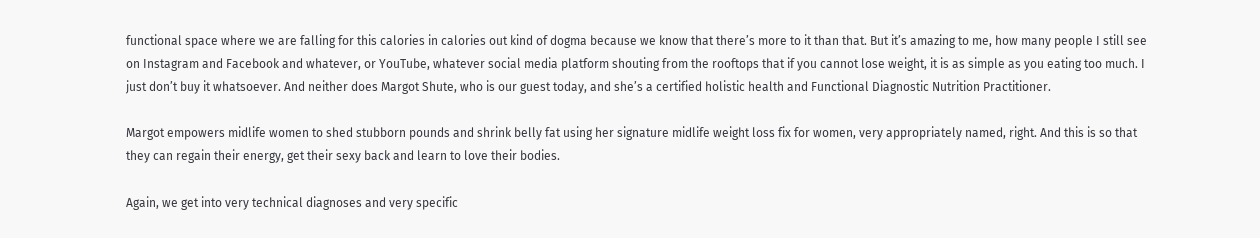functional space where we are falling for this calories in calories out kind of dogma because we know that there’s more to it than that. But it’s amazing to me, how many people I still see on Instagram and Facebook and whatever, or YouTube, whatever social media platform shouting from the rooftops that if you cannot lose weight, it is as simple as you eating too much. I just don’t buy it whatsoever. And neither does Margot Shute, who is our guest today, and she’s a certified holistic health and Functional Diagnostic Nutrition Practitioner.

Margot empowers midlife women to shed stubborn pounds and shrink belly fat using her signature midlife weight loss fix for women, very appropriately named, right. And this is so that they can regain their energy, get their sexy back and learn to love their bodies.

Again, we get into very technical diagnoses and very specific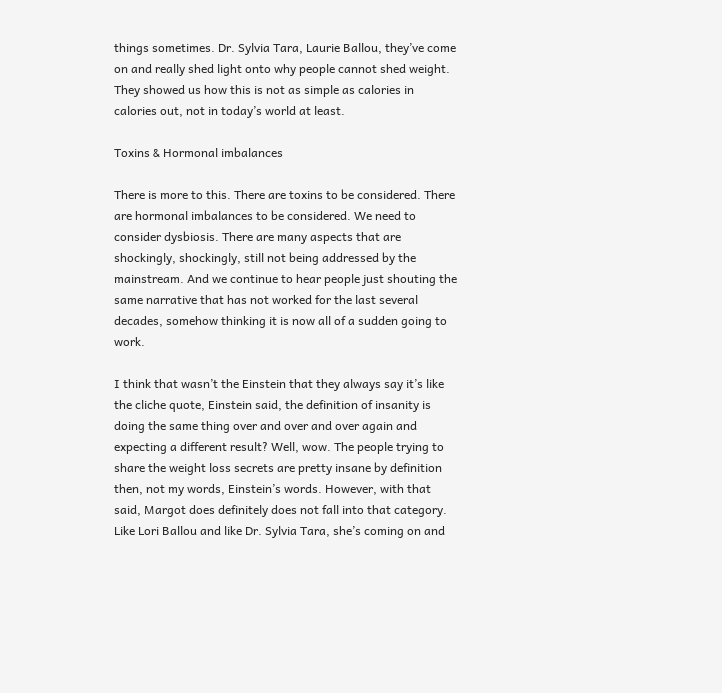things sometimes. Dr. Sylvia Tara, Laurie Ballou, they’ve come on and really shed light onto why people cannot shed weight. They showed us how this is not as simple as calories in calories out, not in today’s world at least.

Toxins & Hormonal imbalances

There is more to this. There are toxins to be considered. There are hormonal imbalances to be considered. We need to consider dysbiosis. There are many aspects that are shockingly, shockingly, still not being addressed by the mainstream. And we continue to hear people just shouting the same narrative that has not worked for the last several decades, somehow thinking it is now all of a sudden going to work.

I think that wasn’t the Einstein that they always say it’s like the cliche quote, Einstein said, the definition of insanity is doing the same thing over and over and over again and expecting a different result? Well, wow. The people trying to share the weight loss secrets are pretty insane by definition then, not my words, Einstein’s words. However, with that said, Margot does definitely does not fall into that category. Like Lori Ballou and like Dr. Sylvia Tara, she’s coming on and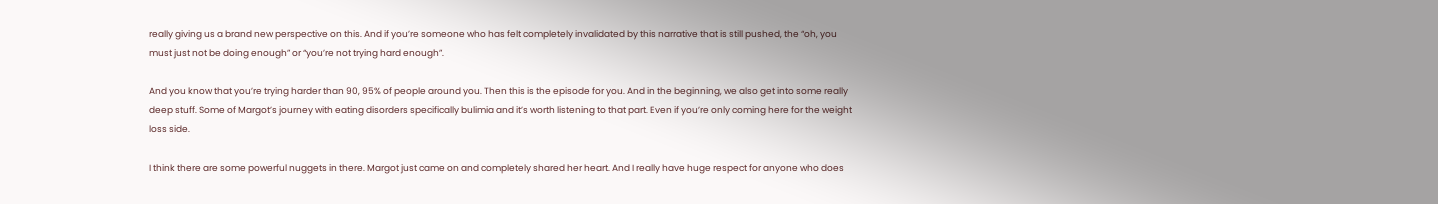really giving us a brand new perspective on this. And if you’re someone who has felt completely invalidated by this narrative that is still pushed, the “oh, you must just not be doing enough” or “you’re not trying hard enough”.

And you know that you’re trying harder than 90, 95% of people around you. Then this is the episode for you. And in the beginning, we also get into some really deep stuff. Some of Margot’s journey with eating disorders specifically bulimia and it’s worth listening to that part. Even if you’re only coming here for the weight loss side.

I think there are some powerful nuggets in there. Margot just came on and completely shared her heart. And I really have huge respect for anyone who does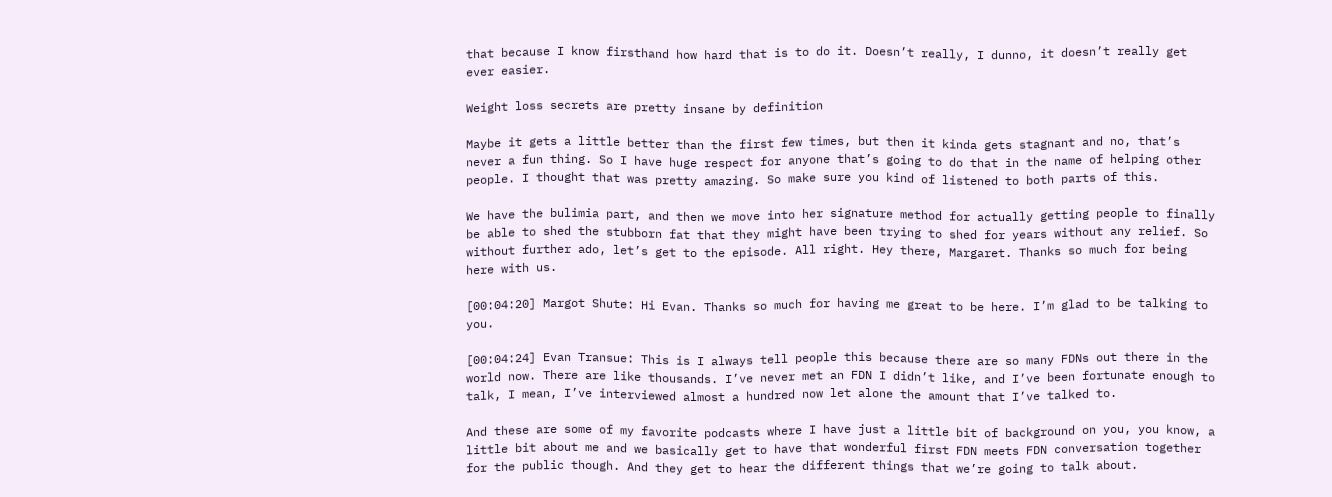that because I know firsthand how hard that is to do it. Doesn’t really, I dunno, it doesn’t really get ever easier.

Weight loss secrets are pretty insane by definition

Maybe it gets a little better than the first few times, but then it kinda gets stagnant and no, that’s never a fun thing. So I have huge respect for anyone that’s going to do that in the name of helping other people. I thought that was pretty amazing. So make sure you kind of listened to both parts of this.

We have the bulimia part, and then we move into her signature method for actually getting people to finally be able to shed the stubborn fat that they might have been trying to shed for years without any relief. So without further ado, let’s get to the episode. All right. Hey there, Margaret. Thanks so much for being here with us.

[00:04:20] Margot Shute: Hi Evan. Thanks so much for having me great to be here. I’m glad to be talking to you.

[00:04:24] Evan Transue: This is I always tell people this because there are so many FDNs out there in the world now. There are like thousands. I’ve never met an FDN I didn’t like, and I’ve been fortunate enough to talk, I mean, I’ve interviewed almost a hundred now let alone the amount that I’ve talked to.

And these are some of my favorite podcasts where I have just a little bit of background on you, you know, a little bit about me and we basically get to have that wonderful first FDN meets FDN conversation together for the public though. And they get to hear the different things that we’re going to talk about.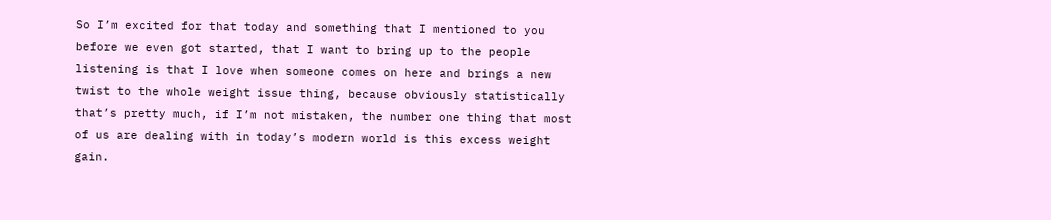So I’m excited for that today and something that I mentioned to you before we even got started, that I want to bring up to the people listening is that I love when someone comes on here and brings a new twist to the whole weight issue thing, because obviously statistically that’s pretty much, if I’m not mistaken, the number one thing that most of us are dealing with in today’s modern world is this excess weight gain.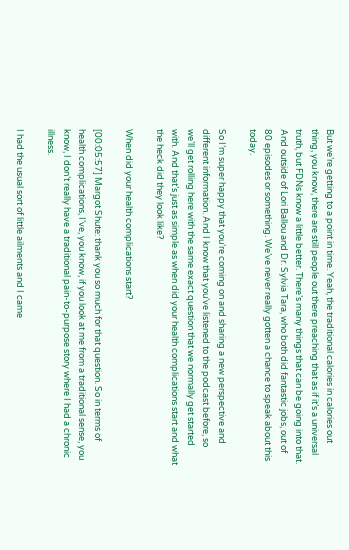But we’re getting to a point in time. Yeah, the traditional calories in calories out thing, you know, there are still people out there preaching that as if it’s a universal truth, but FDNs know a little better. There’s many things that can be going into that. And outside of Lori Ballou and Dr. Sylvia Tara, who both did fantastic jobs, out of 80 episodes or something. We’ve never really gotten a chance to speak about this today.

So I’m super happy that you’re coming on and sharing a new perspective and different information. And I know that you’ve listened to the podcast before, so we’ll get rolling here with the same exact question that we normally get started with. And that’s just as simple as when did your health complications start and what the heck did they look like?

When did your health complications start?

[00:05:57] Margot Shute: thank you so much for that question. So in terms of health complications, I’ve, you know, if you look at me from a traditional sense, you know, I don’t really have a traditional pain-to-purpose story where I had a chronic illness.

I had the usual sort of little ailments and I came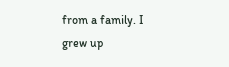from a family. I grew up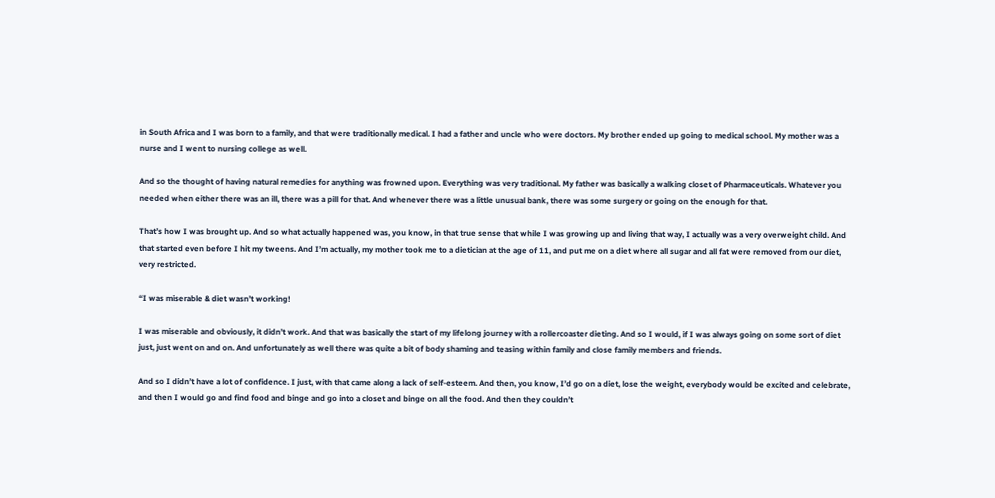in South Africa and I was born to a family, and that were traditionally medical. I had a father and uncle who were doctors. My brother ended up going to medical school. My mother was a nurse and I went to nursing college as well.

And so the thought of having natural remedies for anything was frowned upon. Everything was very traditional. My father was basically a walking closet of Pharmaceuticals. Whatever you needed when either there was an ill, there was a pill for that. And whenever there was a little unusual bank, there was some surgery or going on the enough for that.

That’s how I was brought up. And so what actually happened was, you know, in that true sense that while I was growing up and living that way, I actually was a very overweight child. And that started even before I hit my tweens. And I’m actually, my mother took me to a dietician at the age of 11, and put me on a diet where all sugar and all fat were removed from our diet, very restricted.

“I was miserable & diet wasn’t working!

I was miserable and obviously, it didn’t work. And that was basically the start of my lifelong journey with a rollercoaster dieting. And so I would, if I was always going on some sort of diet just, just went on and on. And unfortunately as well there was quite a bit of body shaming and teasing within family and close family members and friends.

And so I didn’t have a lot of confidence. I just, with that came along a lack of self-esteem. And then, you know, I’d go on a diet, lose the weight, everybody would be excited and celebrate, and then I would go and find food and binge and go into a closet and binge on all the food. And then they couldn’t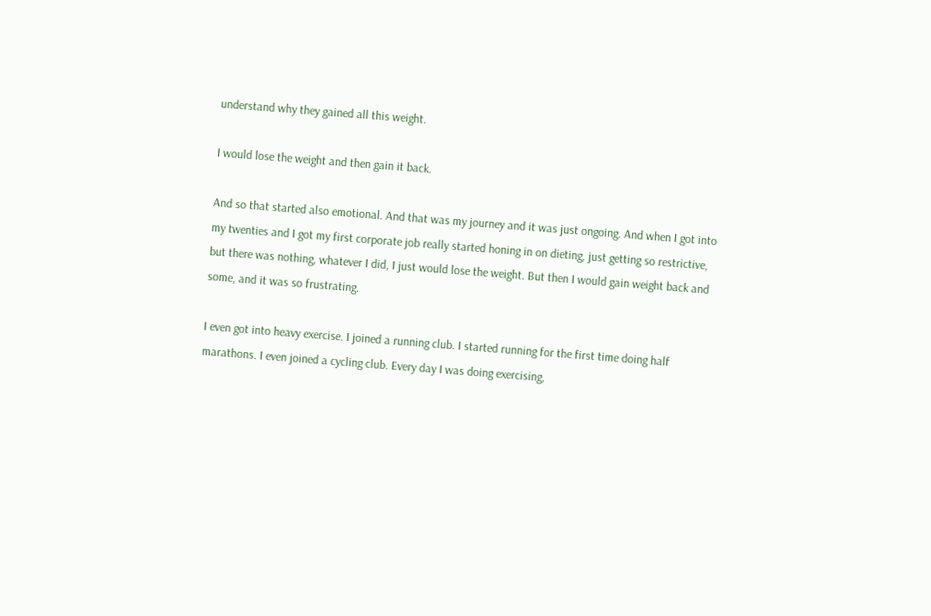understand why they gained all this weight.

I would lose the weight and then gain it back.

And so that started also emotional. And that was my journey and it was just ongoing. And when I got into my twenties and I got my first corporate job really started honing in on dieting, just getting so restrictive, but there was nothing, whatever I did, I just would lose the weight. But then I would gain weight back and some, and it was so frustrating.

I even got into heavy exercise. I joined a running club. I started running for the first time doing half marathons. I even joined a cycling club. Every day I was doing exercising,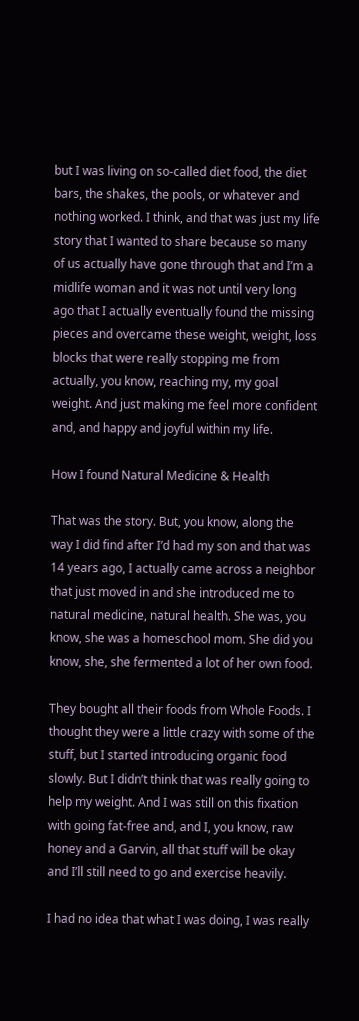but I was living on so-called diet food, the diet bars, the shakes, the pools, or whatever and nothing worked. I think, and that was just my life story that I wanted to share because so many of us actually have gone through that and I’m a midlife woman and it was not until very long ago that I actually eventually found the missing pieces and overcame these weight, weight, loss blocks that were really stopping me from actually, you know, reaching my, my goal weight. And just making me feel more confident and, and happy and joyful within my life.

How I found Natural Medicine & Health

That was the story. But, you know, along the way I did find after I’d had my son and that was 14 years ago, I actually came across a neighbor that just moved in and she introduced me to natural medicine, natural health. She was, you know, she was a homeschool mom. She did you know, she, she fermented a lot of her own food.

They bought all their foods from Whole Foods. I thought they were a little crazy with some of the stuff, but I started introducing organic food slowly. But I didn’t think that was really going to help my weight. And I was still on this fixation with going fat-free and, and I, you know, raw honey and a Garvin, all that stuff will be okay and I’ll still need to go and exercise heavily.

I had no idea that what I was doing, I was really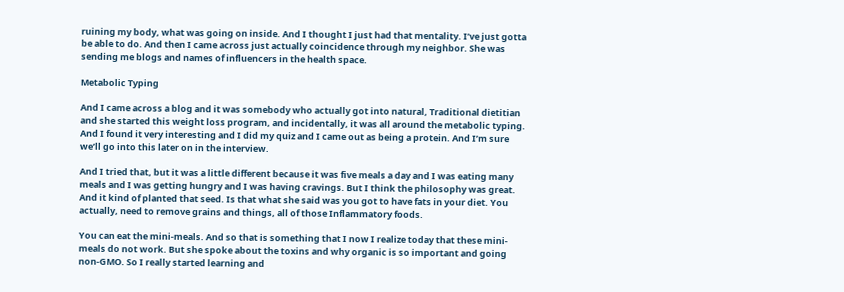ruining my body, what was going on inside. And I thought I just had that mentality. I’ve just gotta be able to do. And then I came across just actually coincidence through my neighbor. She was sending me blogs and names of influencers in the health space.

Metabolic Typing

And I came across a blog and it was somebody who actually got into natural, Traditional dietitian and she started this weight loss program, and incidentally, it was all around the metabolic typing. And I found it very interesting and I did my quiz and I came out as being a protein. And I’m sure we’ll go into this later on in the interview.

And I tried that, but it was a little different because it was five meals a day and I was eating many meals and I was getting hungry and I was having cravings. But I think the philosophy was great. And it kind of planted that seed. Is that what she said was you got to have fats in your diet. You actually, need to remove grains and things, all of those Inflammatory foods.

You can eat the mini-meals. And so that is something that I now I realize today that these mini-meals do not work. But she spoke about the toxins and why organic is so important and going non-GMO. So I really started learning and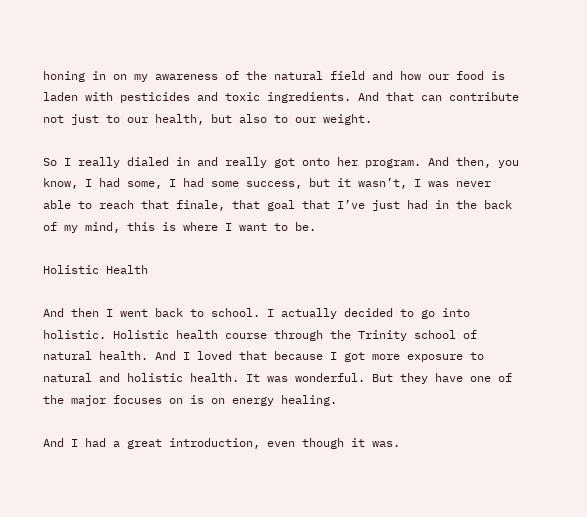honing in on my awareness of the natural field and how our food is laden with pesticides and toxic ingredients. And that can contribute not just to our health, but also to our weight.

So I really dialed in and really got onto her program. And then, you know, I had some, I had some success, but it wasn’t, I was never able to reach that finale, that goal that I’ve just had in the back of my mind, this is where I want to be.

Holistic Health

And then I went back to school. I actually decided to go into holistic. Holistic health course through the Trinity school of natural health. And I loved that because I got more exposure to natural and holistic health. It was wonderful. But they have one of the major focuses on is on energy healing.

And I had a great introduction, even though it was.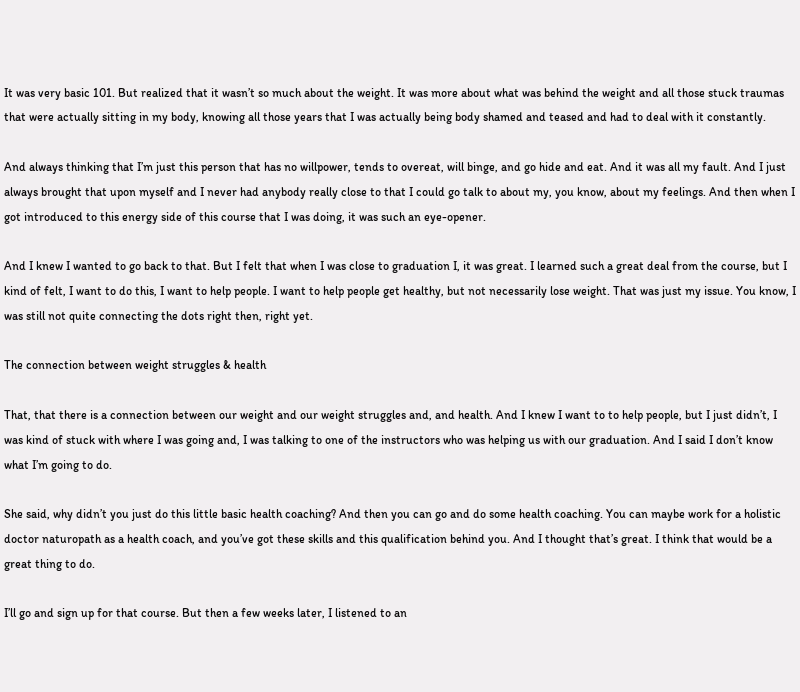It was very basic 101. But realized that it wasn’t so much about the weight. It was more about what was behind the weight and all those stuck traumas that were actually sitting in my body, knowing all those years that I was actually being body shamed and teased and had to deal with it constantly.

And always thinking that I’m just this person that has no willpower, tends to overeat, will binge, and go hide and eat. And it was all my fault. And I just always brought that upon myself and I never had anybody really close to that I could go talk to about my, you know, about my feelings. And then when I got introduced to this energy side of this course that I was doing, it was such an eye-opener.

And I knew I wanted to go back to that. But I felt that when I was close to graduation I, it was great. I learned such a great deal from the course, but I kind of felt, I want to do this, I want to help people. I want to help people get healthy, but not necessarily lose weight. That was just my issue. You know, I was still not quite connecting the dots right then, right yet.

The connection between weight struggles & health

That, that there is a connection between our weight and our weight struggles and, and health. And I knew I want to to help people, but I just didn’t, I was kind of stuck with where I was going and, I was talking to one of the instructors who was helping us with our graduation. And I said I don’t know what I’m going to do.

She said, why didn’t you just do this little basic health coaching? And then you can go and do some health coaching. You can maybe work for a holistic doctor naturopath as a health coach, and you’ve got these skills and this qualification behind you. And I thought that’s great. I think that would be a great thing to do.

I’ll go and sign up for that course. But then a few weeks later, I listened to an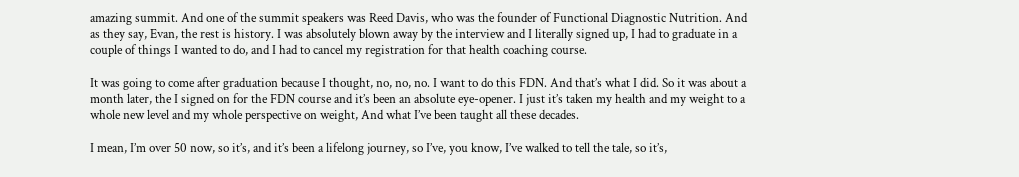amazing summit. And one of the summit speakers was Reed Davis, who was the founder of Functional Diagnostic Nutrition. And as they say, Evan, the rest is history. I was absolutely blown away by the interview and I literally signed up, I had to graduate in a couple of things I wanted to do, and I had to cancel my registration for that health coaching course.

It was going to come after graduation because I thought, no, no, no. I want to do this FDN. And that’s what I did. So it was about a month later, the I signed on for the FDN course and it’s been an absolute eye-opener. I just it’s taken my health and my weight to a whole new level and my whole perspective on weight, And what I’ve been taught all these decades.

I mean, I’m over 50 now, so it’s, and it’s been a lifelong journey, so I’ve, you know, I’ve walked to tell the tale, so it’s,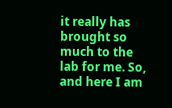it really has brought so much to the lab for me. So, and here I am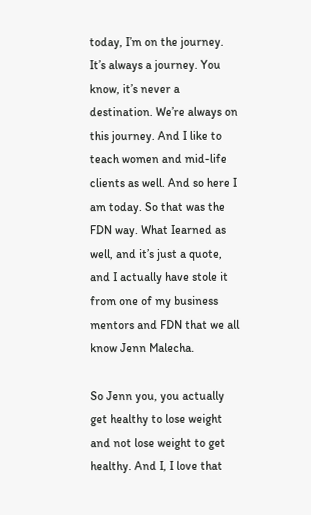today, I’m on the journey. It’s always a journey. You know, it’s never a destination. We’re always on this journey. And I like to teach women and mid-life clients as well. And so here I am today. So that was the FDN way. What Iearned as well, and it’s just a quote, and I actually have stole it from one of my business mentors and FDN that we all know Jenn Malecha.

So Jenn you, you actually get healthy to lose weight and not lose weight to get healthy. And I, I love that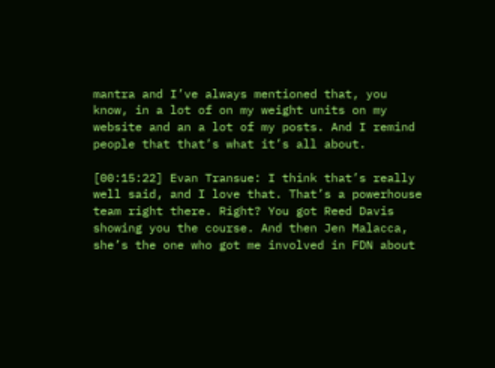mantra and I’ve always mentioned that, you know, in a lot of on my weight units on my website and an a lot of my posts. And I remind people that that’s what it’s all about.

[00:15:22] Evan Transue: I think that’s really well said, and I love that. That’s a powerhouse team right there. Right? You got Reed Davis showing you the course. And then Jen Malacca, she’s the one who got me involved in FDN about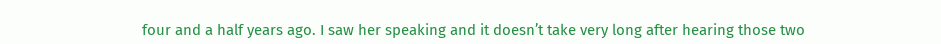four and a half years ago. I saw her speaking and it doesn’t take very long after hearing those two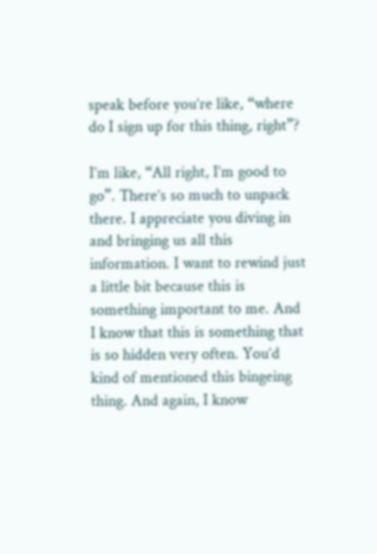speak before you’re like, “where do I sign up for this thing, right”?

I’m like, “All right, I’m good to go”. There’s so much to unpack there. I appreciate you diving in and bringing us all this information. I want to rewind just a little bit because this is something important to me. And I know that this is something that is so hidden very often. You’d kind of mentioned this bingeing thing. And again, I know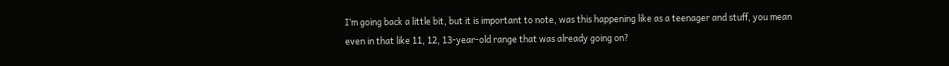I’m going back a little bit, but it is important to note, was this happening like as a teenager and stuff, you mean even in that like 11, 12, 13-year-old range that was already going on?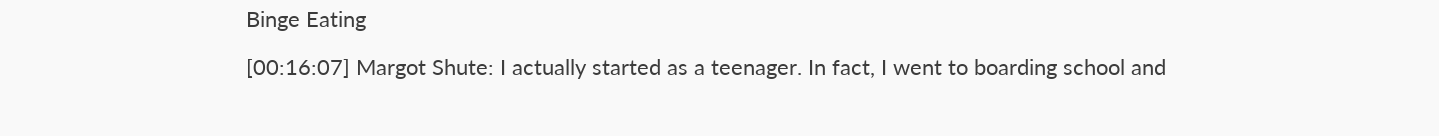Binge Eating

[00:16:07] Margot Shute: I actually started as a teenager. In fact, I went to boarding school and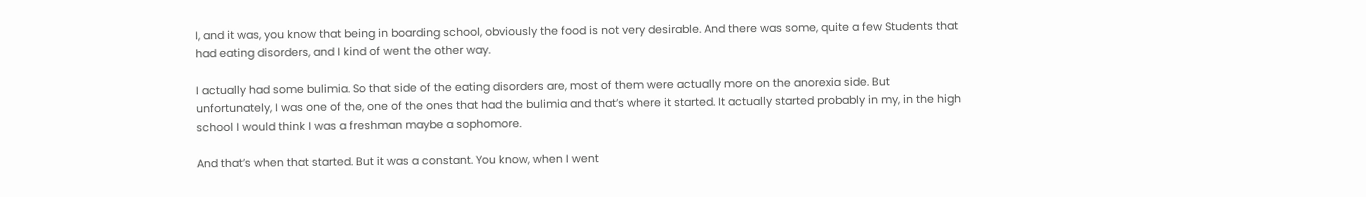I, and it was, you know that being in boarding school, obviously the food is not very desirable. And there was some, quite a few Students that had eating disorders, and I kind of went the other way.

I actually had some bulimia. So that side of the eating disorders are, most of them were actually more on the anorexia side. But unfortunately, I was one of the, one of the ones that had the bulimia and that’s where it started. It actually started probably in my, in the high school I would think I was a freshman maybe a sophomore.

And that’s when that started. But it was a constant. You know, when I went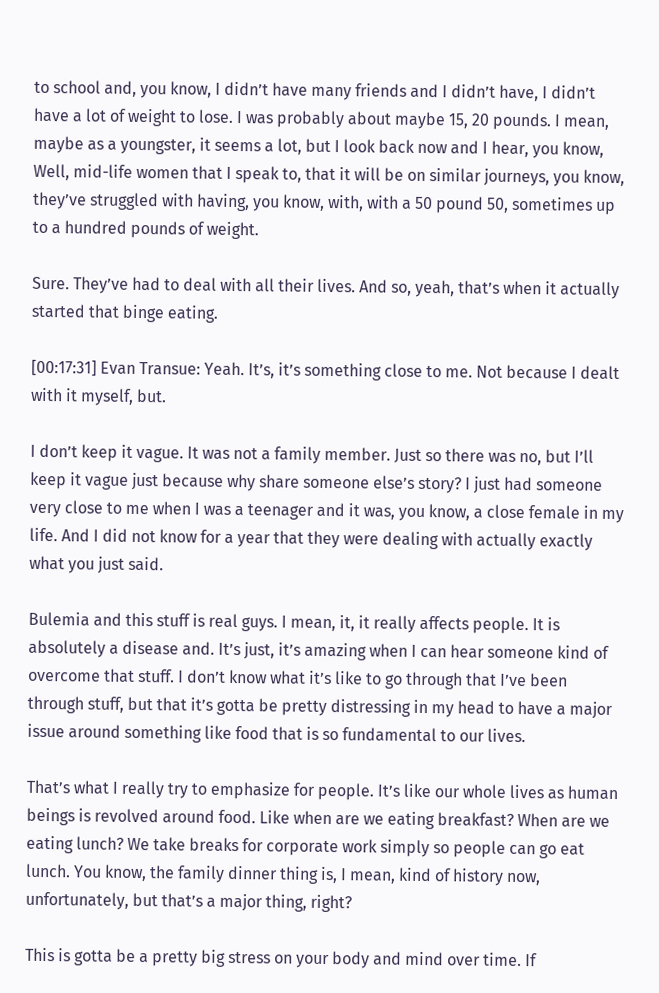to school and, you know, I didn’t have many friends and I didn’t have, I didn’t have a lot of weight to lose. I was probably about maybe 15, 20 pounds. I mean, maybe as a youngster, it seems a lot, but I look back now and I hear, you know, Well, mid-life women that I speak to, that it will be on similar journeys, you know, they’ve struggled with having, you know, with, with a 50 pound 50, sometimes up to a hundred pounds of weight.

Sure. They’ve had to deal with all their lives. And so, yeah, that’s when it actually started that binge eating.

[00:17:31] Evan Transue: Yeah. It’s, it’s something close to me. Not because I dealt with it myself, but.

I don’t keep it vague. It was not a family member. Just so there was no, but I’ll keep it vague just because why share someone else’s story? I just had someone very close to me when I was a teenager and it was, you know, a close female in my life. And I did not know for a year that they were dealing with actually exactly what you just said.

Bulemia and this stuff is real guys. I mean, it, it really affects people. It is absolutely a disease and. It’s just, it’s amazing when I can hear someone kind of overcome that stuff. I don’t know what it’s like to go through that I’ve been through stuff, but that it’s gotta be pretty distressing in my head to have a major issue around something like food that is so fundamental to our lives.

That’s what I really try to emphasize for people. It’s like our whole lives as human beings is revolved around food. Like when are we eating breakfast? When are we eating lunch? We take breaks for corporate work simply so people can go eat lunch. You know, the family dinner thing is, I mean, kind of history now, unfortunately, but that’s a major thing, right?

This is gotta be a pretty big stress on your body and mind over time. If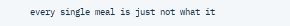every single meal is just not what it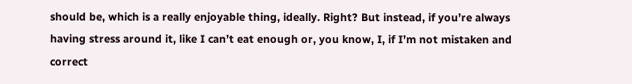should be, which is a really enjoyable thing, ideally. Right? But instead, if you’re always having stress around it, like I can’t eat enough or, you know, I, if I’m not mistaken and correct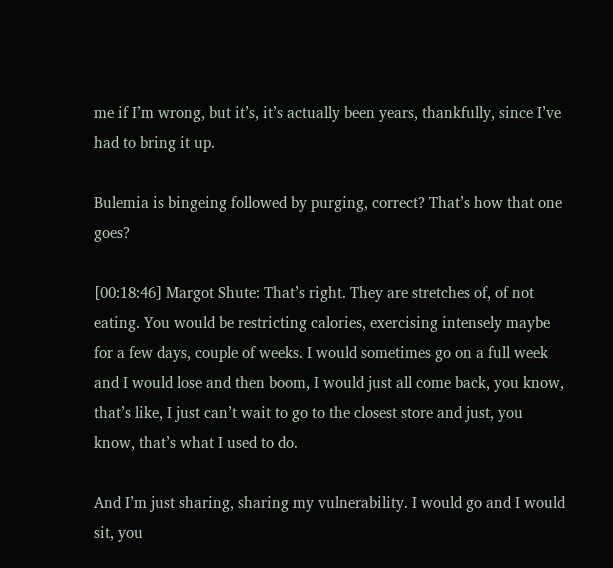me if I’m wrong, but it’s, it’s actually been years, thankfully, since I’ve had to bring it up.

Bulemia is bingeing followed by purging, correct? That’s how that one goes?

[00:18:46] Margot Shute: That’s right. They are stretches of, of not eating. You would be restricting calories, exercising intensely maybe for a few days, couple of weeks. I would sometimes go on a full week and I would lose and then boom, I would just all come back, you know, that’s like, I just can’t wait to go to the closest store and just, you know, that’s what I used to do.

And I’m just sharing, sharing my vulnerability. I would go and I would sit, you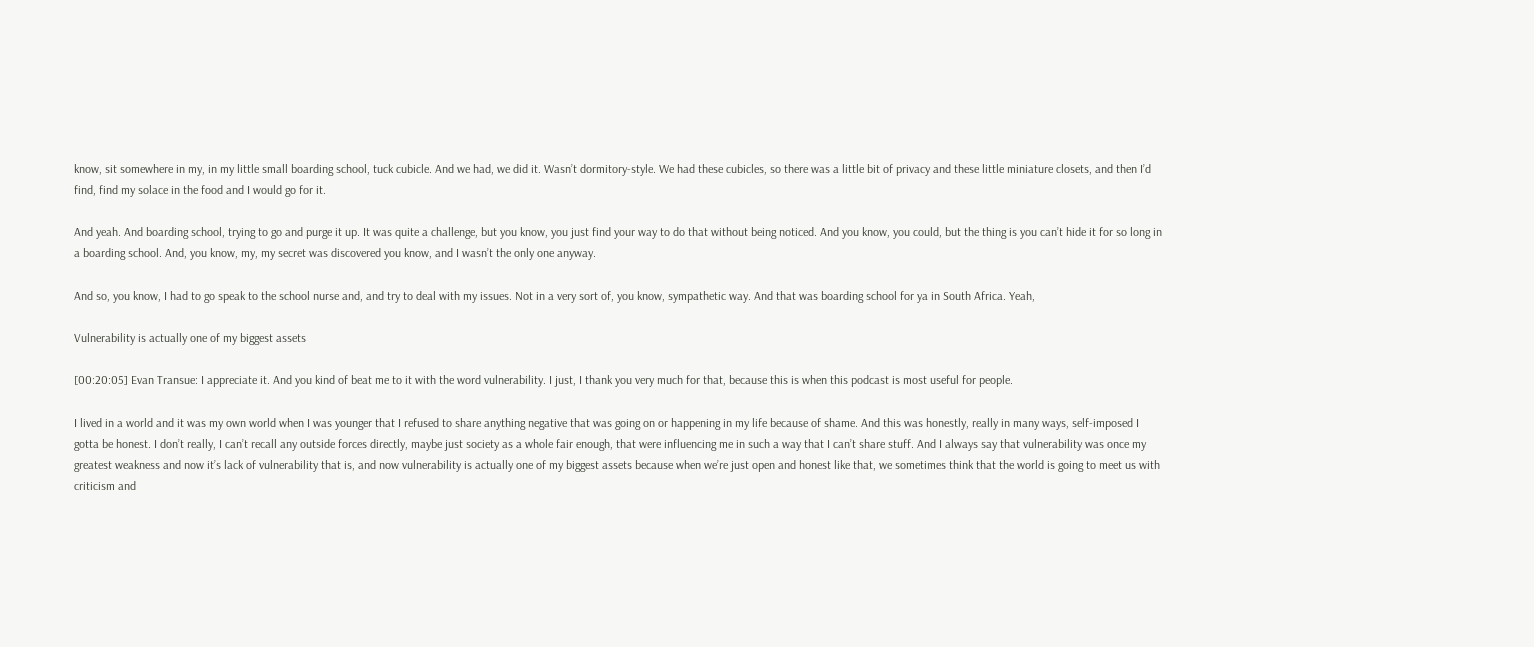know, sit somewhere in my, in my little small boarding school, tuck cubicle. And we had, we did it. Wasn’t dormitory-style. We had these cubicles, so there was a little bit of privacy and these little miniature closets, and then I’d find, find my solace in the food and I would go for it.

And yeah. And boarding school, trying to go and purge it up. It was quite a challenge, but you know, you just find your way to do that without being noticed. And you know, you could, but the thing is you can’t hide it for so long in a boarding school. And, you know, my, my secret was discovered you know, and I wasn’t the only one anyway.

And so, you know, I had to go speak to the school nurse and, and try to deal with my issues. Not in a very sort of, you know, sympathetic way. And that was boarding school for ya in South Africa. Yeah,

Vulnerability is actually one of my biggest assets

[00:20:05] Evan Transue: I appreciate it. And you kind of beat me to it with the word vulnerability. I just, I thank you very much for that, because this is when this podcast is most useful for people.

I lived in a world and it was my own world when I was younger that I refused to share anything negative that was going on or happening in my life because of shame. And this was honestly, really in many ways, self-imposed I gotta be honest. I don’t really, I can’t recall any outside forces directly, maybe just society as a whole fair enough, that were influencing me in such a way that I can’t share stuff. And I always say that vulnerability was once my greatest weakness and now it’s lack of vulnerability that is, and now vulnerability is actually one of my biggest assets because when we’re just open and honest like that, we sometimes think that the world is going to meet us with criticism and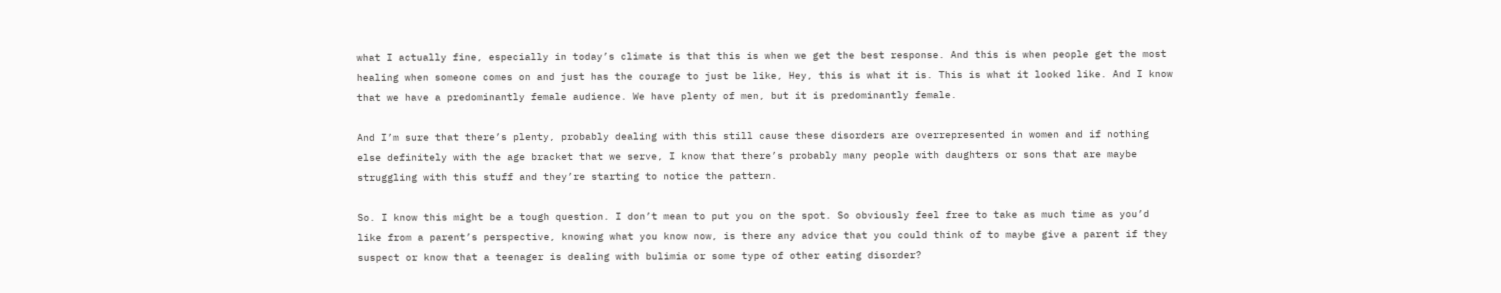what I actually fine, especially in today’s climate is that this is when we get the best response. And this is when people get the most healing when someone comes on and just has the courage to just be like, Hey, this is what it is. This is what it looked like. And I know that we have a predominantly female audience. We have plenty of men, but it is predominantly female.

And I’m sure that there’s plenty, probably dealing with this still cause these disorders are overrepresented in women and if nothing else definitely with the age bracket that we serve, I know that there’s probably many people with daughters or sons that are maybe struggling with this stuff and they’re starting to notice the pattern.

So. I know this might be a tough question. I don’t mean to put you on the spot. So obviously feel free to take as much time as you’d like from a parent’s perspective, knowing what you know now, is there any advice that you could think of to maybe give a parent if they suspect or know that a teenager is dealing with bulimia or some type of other eating disorder?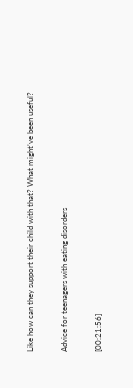Like how can they support their child with that? What might’ve been useful?

Advice for teenagers with eating disorders

[00:21:56]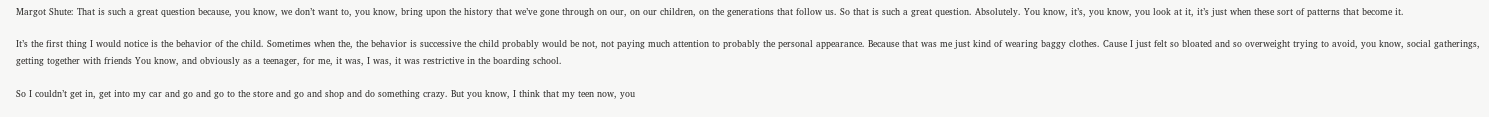Margot Shute: That is such a great question because, you know, we don’t want to, you know, bring upon the history that we’ve gone through on our, on our children, on the generations that follow us. So that is such a great question. Absolutely. You know, it’s, you know, you look at it, it’s just when these sort of patterns that become it.

It’s the first thing I would notice is the behavior of the child. Sometimes when the, the behavior is successive the child probably would be not, not paying much attention to probably the personal appearance. Because that was me just kind of wearing baggy clothes. Cause I just felt so bloated and so overweight trying to avoid, you know, social gatherings, getting together with friends You know, and obviously as a teenager, for me, it was, I was, it was restrictive in the boarding school.

So I couldn’t get in, get into my car and go and go to the store and go and shop and do something crazy. But you know, I think that my teen now, you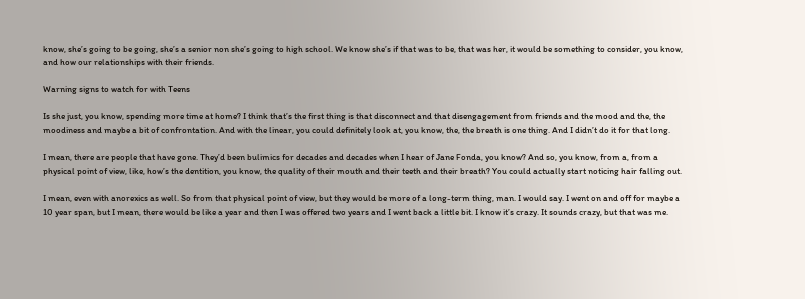know, she’s going to be going, she’s a senior non she’s going to high school. We know she’s if that was to be, that was her, it would be something to consider, you know, and how our relationships with their friends.

Warning signs to watch for with Teens

Is she just, you know, spending more time at home? I think that’s the first thing is that disconnect and that disengagement from friends and the mood and the, the moodiness and maybe a bit of confrontation. And with the linear, you could definitely look at, you know, the, the breath is one thing. And I didn’t do it for that long.

I mean, there are people that have gone. They’d been bulimics for decades and decades when I hear of Jane Fonda, you know? And so, you know, from a, from a physical point of view, like, how’s the dentition, you know, the quality of their mouth and their teeth and their breath? You could actually start noticing hair falling out.

I mean, even with anorexics as well. So from that physical point of view, but they would be more of a long-term thing, man. I would say. I went on and off for maybe a 10 year span, but I mean, there would be like a year and then I was offered two years and I went back a little bit. I know it’s crazy. It sounds crazy, but that was me.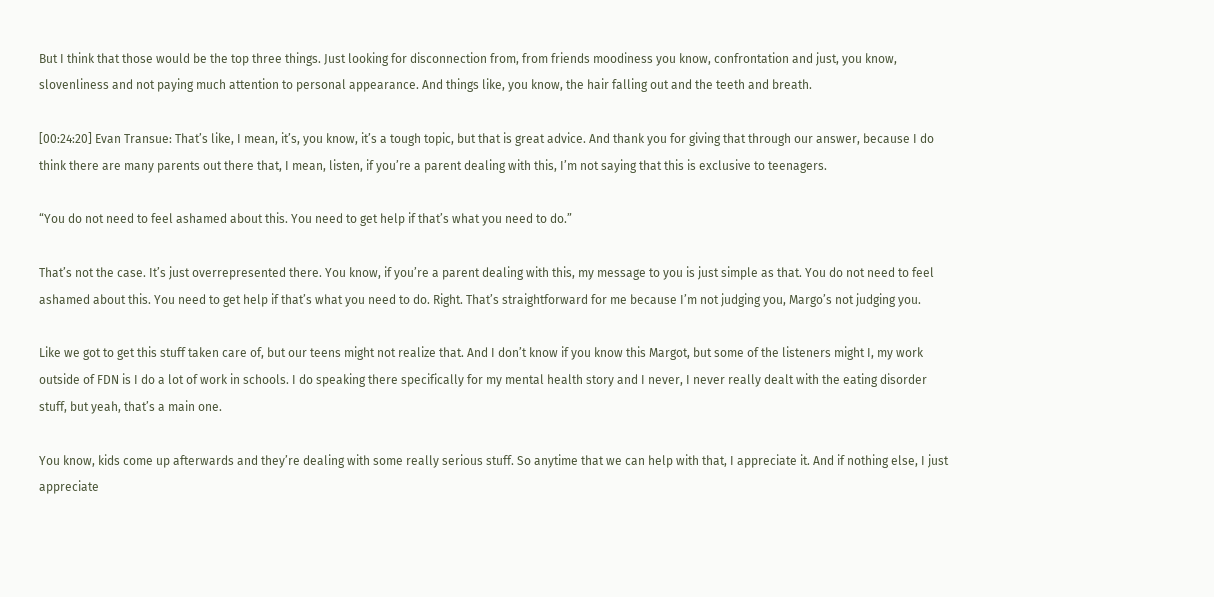But I think that those would be the top three things. Just looking for disconnection from, from friends moodiness you know, confrontation and just, you know, slovenliness and not paying much attention to personal appearance. And things like, you know, the hair falling out and the teeth and breath.

[00:24:20] Evan Transue: That’s like, I mean, it’s, you know, it’s a tough topic, but that is great advice. And thank you for giving that through our answer, because I do think there are many parents out there that, I mean, listen, if you’re a parent dealing with this, I’m not saying that this is exclusive to teenagers.

“You do not need to feel ashamed about this. You need to get help if that’s what you need to do.”

That’s not the case. It’s just overrepresented there. You know, if you’re a parent dealing with this, my message to you is just simple as that. You do not need to feel ashamed about this. You need to get help if that’s what you need to do. Right. That’s straightforward for me because I’m not judging you, Margo’s not judging you.

Like we got to get this stuff taken care of, but our teens might not realize that. And I don’t know if you know this Margot, but some of the listeners might I, my work outside of FDN is I do a lot of work in schools. I do speaking there specifically for my mental health story and I never, I never really dealt with the eating disorder stuff, but yeah, that’s a main one.

You know, kids come up afterwards and they’re dealing with some really serious stuff. So anytime that we can help with that, I appreciate it. And if nothing else, I just appreciate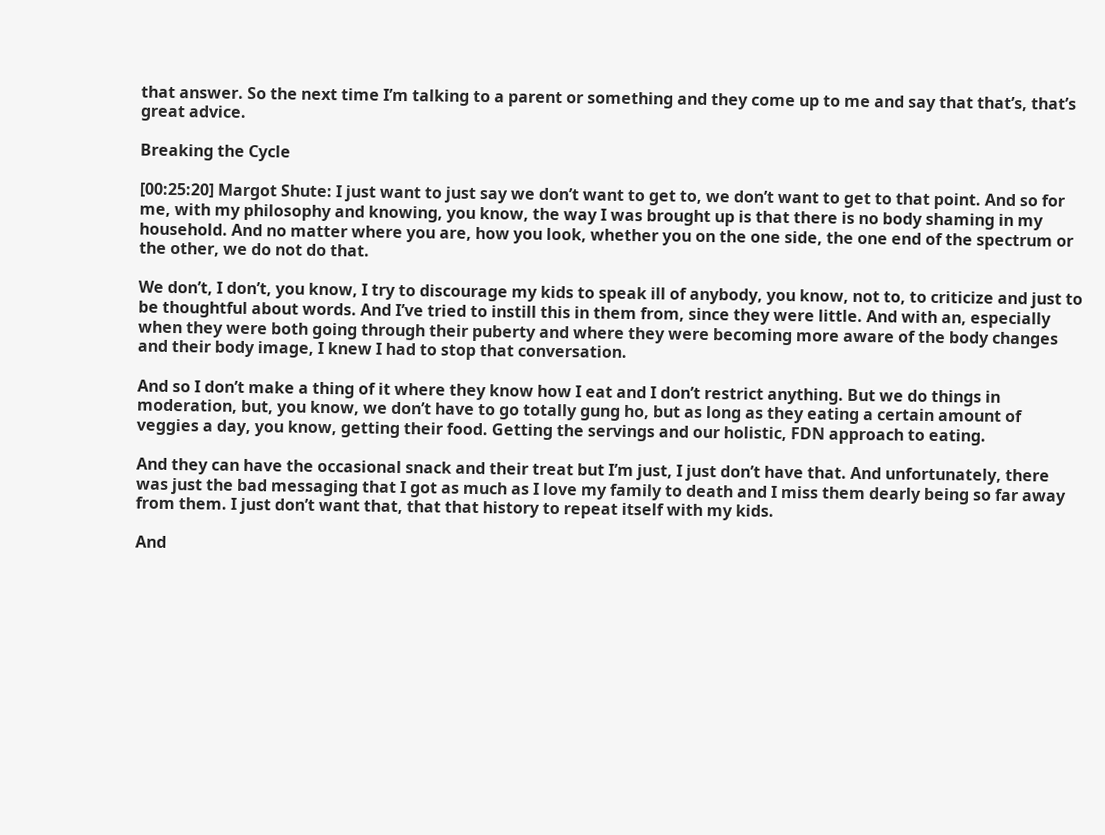that answer. So the next time I’m talking to a parent or something and they come up to me and say that that’s, that’s great advice.

Breaking the Cycle

[00:25:20] Margot Shute: I just want to just say we don’t want to get to, we don’t want to get to that point. And so for me, with my philosophy and knowing, you know, the way I was brought up is that there is no body shaming in my household. And no matter where you are, how you look, whether you on the one side, the one end of the spectrum or the other, we do not do that.

We don’t, I don’t, you know, I try to discourage my kids to speak ill of anybody, you know, not to, to criticize and just to be thoughtful about words. And I’ve tried to instill this in them from, since they were little. And with an, especially when they were both going through their puberty and where they were becoming more aware of the body changes and their body image, I knew I had to stop that conversation.

And so I don’t make a thing of it where they know how I eat and I don’t restrict anything. But we do things in moderation, but, you know, we don’t have to go totally gung ho, but as long as they eating a certain amount of veggies a day, you know, getting their food. Getting the servings and our holistic, FDN approach to eating.

And they can have the occasional snack and their treat but I’m just, I just don’t have that. And unfortunately, there was just the bad messaging that I got as much as I love my family to death and I miss them dearly being so far away from them. I just don’t want that, that that history to repeat itself with my kids.

And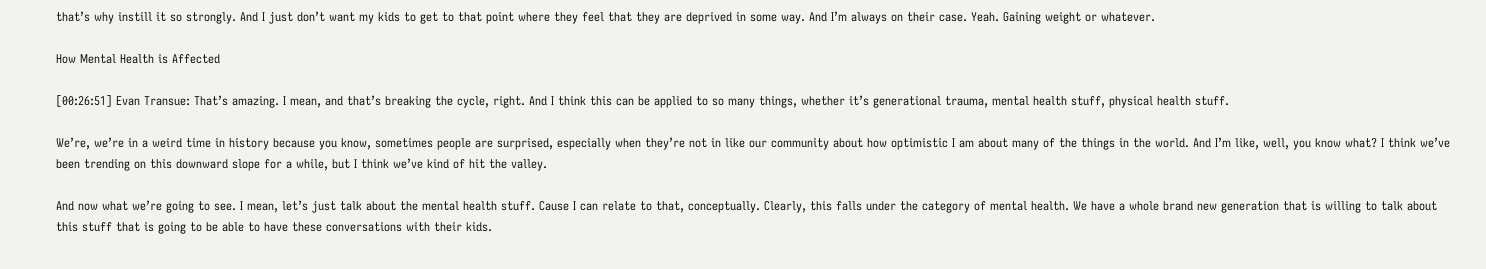that’s why instill it so strongly. And I just don’t want my kids to get to that point where they feel that they are deprived in some way. And I’m always on their case. Yeah. Gaining weight or whatever.

How Mental Health is Affected

[00:26:51] Evan Transue: That’s amazing. I mean, and that’s breaking the cycle, right. And I think this can be applied to so many things, whether it’s generational trauma, mental health stuff, physical health stuff.

We’re, we’re in a weird time in history because you know, sometimes people are surprised, especially when they’re not in like our community about how optimistic I am about many of the things in the world. And I’m like, well, you know what? I think we’ve been trending on this downward slope for a while, but I think we’ve kind of hit the valley.

And now what we’re going to see. I mean, let’s just talk about the mental health stuff. Cause I can relate to that, conceptually. Clearly, this falls under the category of mental health. We have a whole brand new generation that is willing to talk about this stuff that is going to be able to have these conversations with their kids.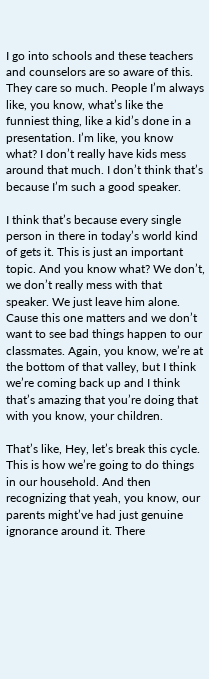I go into schools and these teachers and counselors are so aware of this. They care so much. People I’m always like, you know, what’s like the funniest thing, like a kid’s done in a presentation. I’m like, you know what? I don’t really have kids mess around that much. I don’t think that’s because I’m such a good speaker.

I think that’s because every single person in there in today’s world kind of gets it. This is just an important topic. And you know what? We don’t, we don’t really mess with that speaker. We just leave him alone. Cause this one matters and we don’t want to see bad things happen to our classmates. Again, you know, we’re at the bottom of that valley, but I think we’re coming back up and I think that’s amazing that you’re doing that with you know, your children.

That’s like, Hey, let’s break this cycle. This is how we’re going to do things in our household. And then recognizing that yeah, you know, our parents might’ve had just genuine ignorance around it. There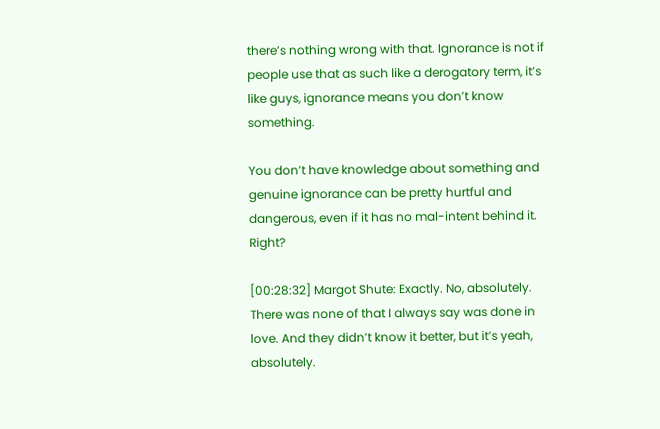there’s nothing wrong with that. Ignorance is not if people use that as such like a derogatory term, it’s like guys, ignorance means you don’t know something.

You don’t have knowledge about something and genuine ignorance can be pretty hurtful and dangerous, even if it has no mal-intent behind it. Right?

[00:28:32] Margot Shute: Exactly. No, absolutely. There was none of that I always say was done in love. And they didn’t know it better, but it’s yeah, absolutely.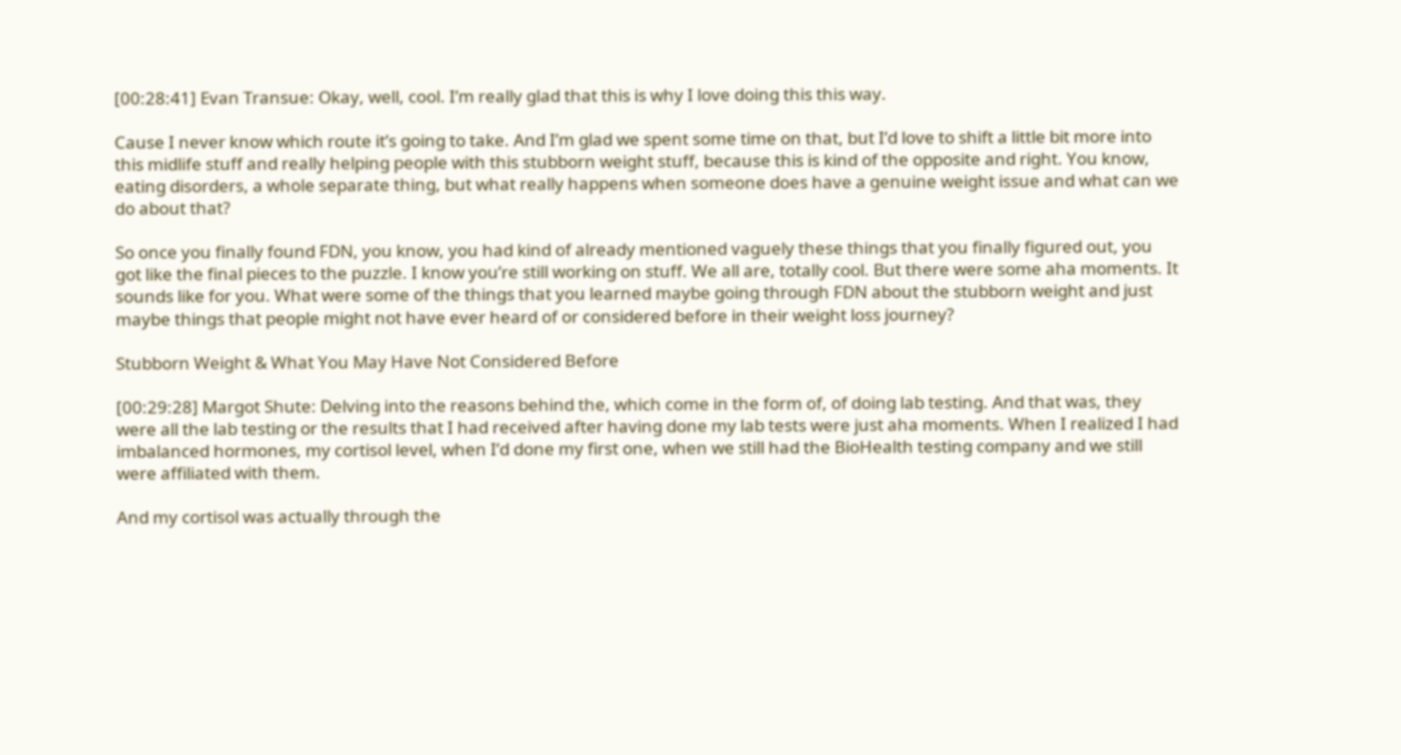[00:28:41] Evan Transue: Okay, well, cool. I’m really glad that this is why I love doing this this way.

Cause I never know which route it’s going to take. And I’m glad we spent some time on that, but I’d love to shift a little bit more into this midlife stuff and really helping people with this stubborn weight stuff, because this is kind of the opposite and right. You know, eating disorders, a whole separate thing, but what really happens when someone does have a genuine weight issue and what can we do about that?

So once you finally found FDN, you know, you had kind of already mentioned vaguely these things that you finally figured out, you got like the final pieces to the puzzle. I know you’re still working on stuff. We all are, totally cool. But there were some aha moments. It sounds like for you. What were some of the things that you learned maybe going through FDN about the stubborn weight and just maybe things that people might not have ever heard of or considered before in their weight loss journey?

Stubborn Weight & What You May Have Not Considered Before

[00:29:28] Margot Shute: Delving into the reasons behind the, which come in the form of, of doing lab testing. And that was, they were all the lab testing or the results that I had received after having done my lab tests were just aha moments. When I realized I had imbalanced hormones, my cortisol level, when I’d done my first one, when we still had the BioHealth testing company and we still were affiliated with them.

And my cortisol was actually through the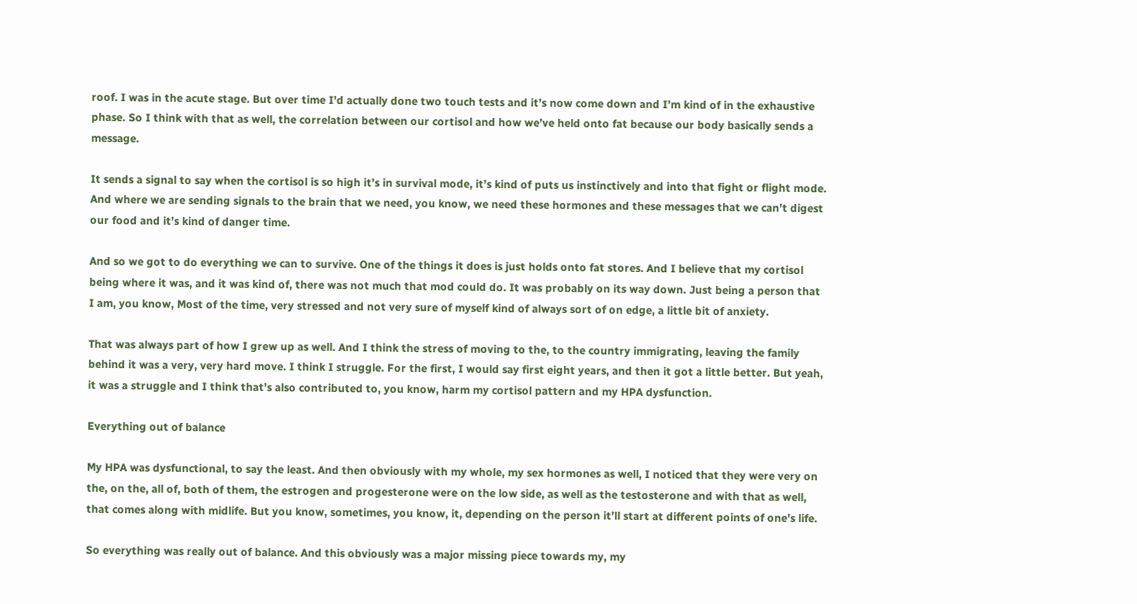roof. I was in the acute stage. But over time I’d actually done two touch tests and it’s now come down and I’m kind of in the exhaustive phase. So I think with that as well, the correlation between our cortisol and how we’ve held onto fat because our body basically sends a message.

It sends a signal to say when the cortisol is so high it’s in survival mode, it’s kind of puts us instinctively and into that fight or flight mode. And where we are sending signals to the brain that we need, you know, we need these hormones and these messages that we can’t digest our food and it’s kind of danger time.

And so we got to do everything we can to survive. One of the things it does is just holds onto fat stores. And I believe that my cortisol being where it was, and it was kind of, there was not much that mod could do. It was probably on its way down. Just being a person that I am, you know, Most of the time, very stressed and not very sure of myself kind of always sort of on edge, a little bit of anxiety.

That was always part of how I grew up as well. And I think the stress of moving to the, to the country immigrating, leaving the family behind it was a very, very hard move. I think I struggle. For the first, I would say first eight years, and then it got a little better. But yeah, it was a struggle and I think that’s also contributed to, you know, harm my cortisol pattern and my HPA dysfunction.

Everything out of balance

My HPA was dysfunctional, to say the least. And then obviously with my whole, my sex hormones as well, I noticed that they were very on the, on the, all of, both of them, the estrogen and progesterone were on the low side, as well as the testosterone and with that as well, that comes along with midlife. But you know, sometimes, you know, it, depending on the person it’ll start at different points of one’s life.

So everything was really out of balance. And this obviously was a major missing piece towards my, my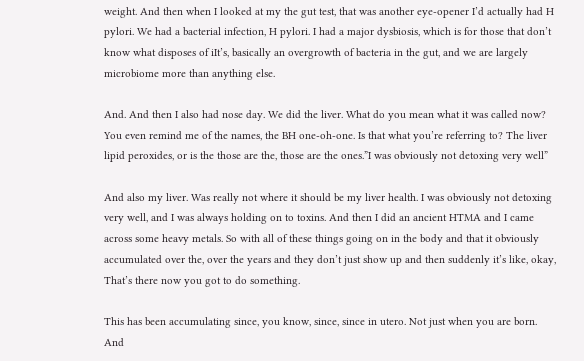weight. And then when I looked at my the gut test, that was another eye-opener I’d actually had H pylori. We had a bacterial infection, H pylori. I had a major dysbiosis, which is for those that don’t know what disposes of iIt’s, basically an overgrowth of bacteria in the gut, and we are largely microbiome more than anything else.

And. And then I also had nose day. We did the liver. What do you mean what it was called now? You even remind me of the names, the BH one-oh-one. Is that what you’re referring to? The liver lipid peroxides, or is the those are the, those are the ones.”I was obviously not detoxing very well”

And also my liver. Was really not where it should be my liver health. I was obviously not detoxing very well, and I was always holding on to toxins. And then I did an ancient HTMA and I came across some heavy metals. So with all of these things going on in the body and that it obviously accumulated over the, over the years and they don’t just show up and then suddenly it’s like, okay, That’s there now you got to do something.

This has been accumulating since, you know, since, since in utero. Not just when you are born. And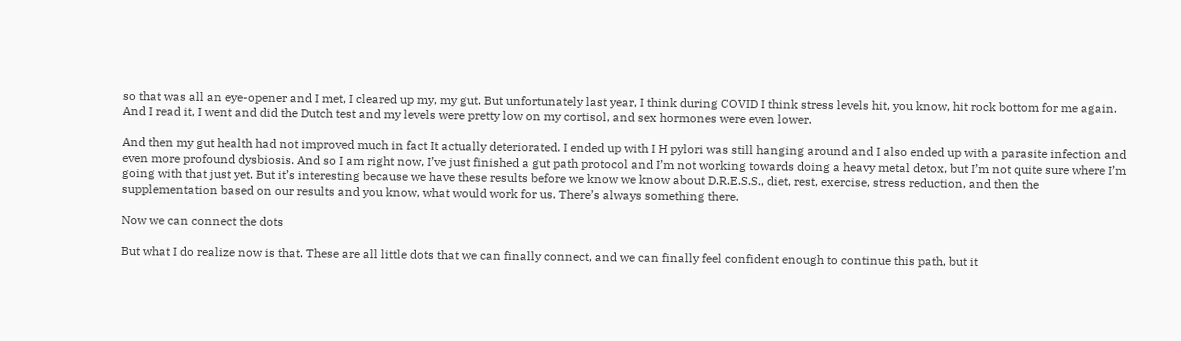so that was all an eye-opener and I met, I cleared up my, my gut. But unfortunately last year, I think during COVID I think stress levels hit, you know, hit rock bottom for me again. And I read it, I went and did the Dutch test and my levels were pretty low on my cortisol, and sex hormones were even lower.

And then my gut health had not improved much in fact It actually deteriorated. I ended up with I H pylori was still hanging around and I also ended up with a parasite infection and even more profound dysbiosis. And so I am right now, I’ve just finished a gut path protocol and I’m not working towards doing a heavy metal detox, but I’m not quite sure where I’m going with that just yet. But it’s interesting because we have these results before we know we know about D.R.E.S.S., diet, rest, exercise, stress reduction, and then the supplementation based on our results and you know, what would work for us. There’s always something there.

Now we can connect the dots

But what I do realize now is that. These are all little dots that we can finally connect, and we can finally feel confident enough to continue this path, but it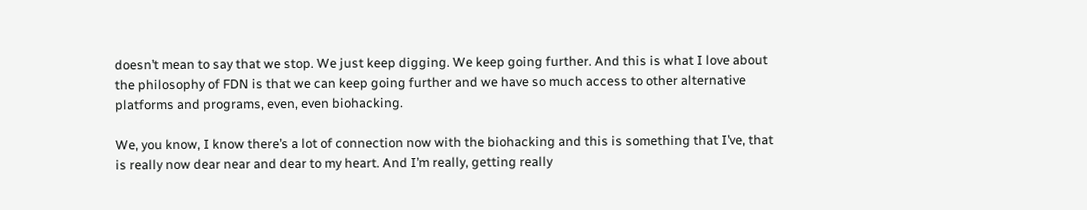doesn’t mean to say that we stop. We just keep digging. We keep going further. And this is what I love about the philosophy of FDN is that we can keep going further and we have so much access to other alternative platforms and programs, even, even biohacking.

We, you know, I know there’s a lot of connection now with the biohacking and this is something that I’ve, that is really now dear near and dear to my heart. And I’m really, getting really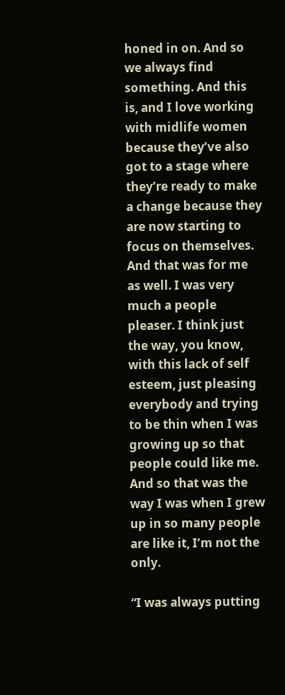honed in on. And so we always find something. And this is, and I love working with midlife women because they’ve also got to a stage where they’re ready to make a change because they are now starting to focus on themselves. And that was for me as well. I was very much a people pleaser. I think just the way, you know, with this lack of self esteem, just pleasing everybody and trying to be thin when I was growing up so that people could like me. And so that was the way I was when I grew up in so many people are like it, I’m not the only.

“I was always putting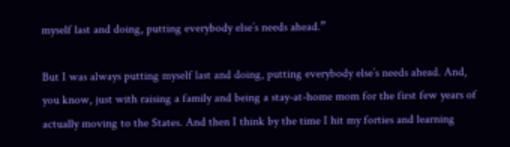myself last and doing, putting everybody else’s needs ahead.”

But I was always putting myself last and doing, putting everybody else’s needs ahead. And, you know, just with raising a family and being a stay-at-home mom for the first few years of actually moving to the States. And then I think by the time I hit my forties and learning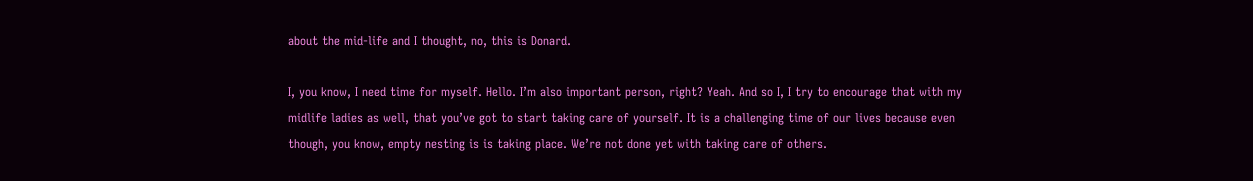about the mid-life and I thought, no, this is Donard.

I, you know, I need time for myself. Hello. I’m also important person, right? Yeah. And so I, I try to encourage that with my midlife ladies as well, that you’ve got to start taking care of yourself. It is a challenging time of our lives because even though, you know, empty nesting is is taking place. We’re not done yet with taking care of others.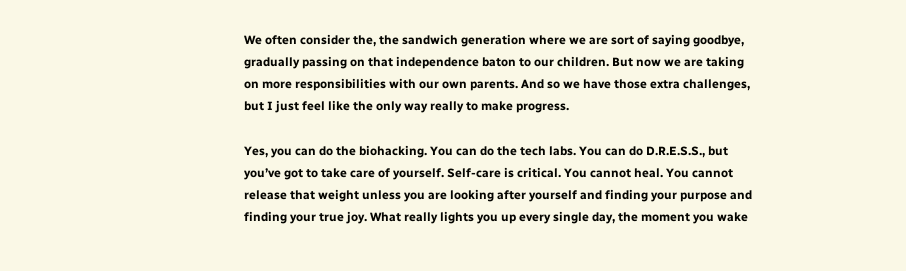We often consider the, the sandwich generation where we are sort of saying goodbye, gradually passing on that independence baton to our children. But now we are taking on more responsibilities with our own parents. And so we have those extra challenges, but I just feel like the only way really to make progress.

Yes, you can do the biohacking. You can do the tech labs. You can do D.R.E.S.S., but you’ve got to take care of yourself. Self-care is critical. You cannot heal. You cannot release that weight unless you are looking after yourself and finding your purpose and finding your true joy. What really lights you up every single day, the moment you wake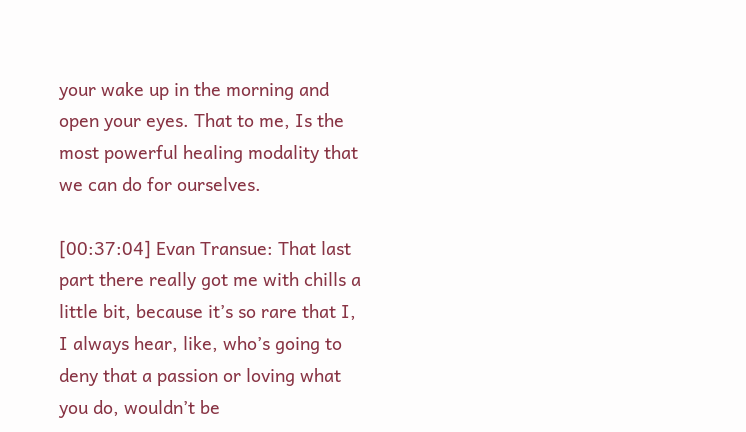your wake up in the morning and open your eyes. That to me, Is the most powerful healing modality that we can do for ourselves.

[00:37:04] Evan Transue: That last part there really got me with chills a little bit, because it’s so rare that I, I always hear, like, who’s going to deny that a passion or loving what you do, wouldn’t be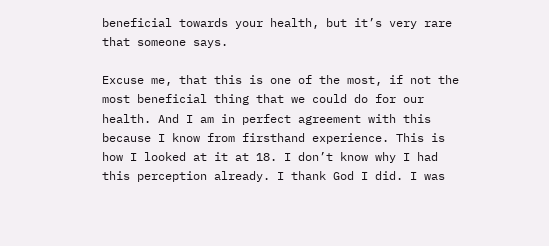beneficial towards your health, but it’s very rare that someone says.

Excuse me, that this is one of the most, if not the most beneficial thing that we could do for our health. And I am in perfect agreement with this because I know from firsthand experience. This is how I looked at it at 18. I don’t know why I had this perception already. I thank God I did. I was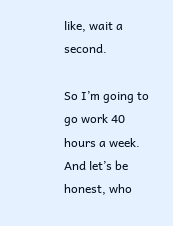like, wait a second.

So I’m going to go work 40 hours a week. And let’s be honest, who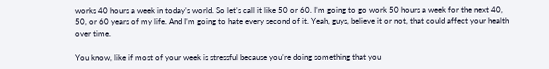works 40 hours a week in today’s world. So let’s call it like 50 or 60. I’m going to go work 50 hours a week for the next 40, 50, or 60 years of my life. And I’m going to hate every second of it. Yeah, guys, believe it or not, that could affect your health over time.

You know, like if most of your week is stressful because you’re doing something that you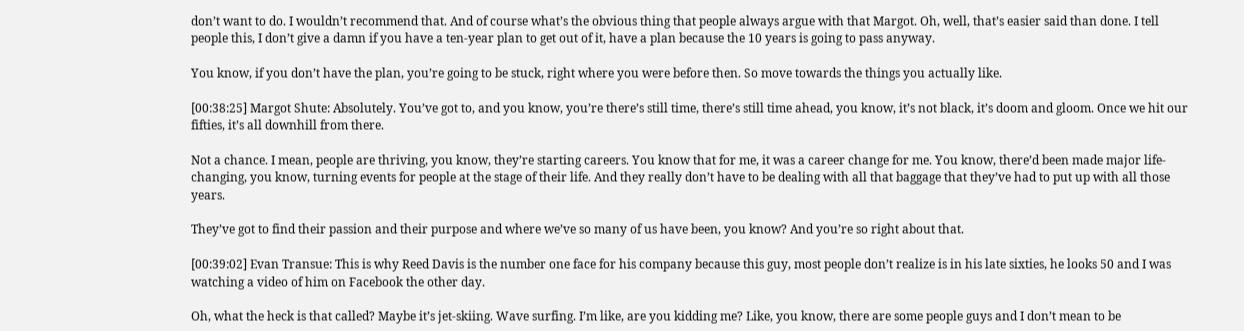don’t want to do. I wouldn’t recommend that. And of course what’s the obvious thing that people always argue with that Margot. Oh, well, that’s easier said than done. I tell people this, I don’t give a damn if you have a ten-year plan to get out of it, have a plan because the 10 years is going to pass anyway.

You know, if you don’t have the plan, you’re going to be stuck, right where you were before then. So move towards the things you actually like.

[00:38:25] Margot Shute: Absolutely. You’ve got to, and you know, you’re there’s still time, there’s still time ahead, you know, it’s not black, it’s doom and gloom. Once we hit our fifties, it’s all downhill from there.

Not a chance. I mean, people are thriving, you know, they’re starting careers. You know that for me, it was a career change for me. You know, there’d been made major life-changing, you know, turning events for people at the stage of their life. And they really don’t have to be dealing with all that baggage that they’ve had to put up with all those years.

They’ve got to find their passion and their purpose and where we’ve so many of us have been, you know? And you’re so right about that.

[00:39:02] Evan Transue: This is why Reed Davis is the number one face for his company because this guy, most people don’t realize is in his late sixties, he looks 50 and I was watching a video of him on Facebook the other day.

Oh, what the heck is that called? Maybe it’s jet-skiing. Wave surfing. I’m like, are you kidding me? Like, you know, there are some people guys and I don’t mean to be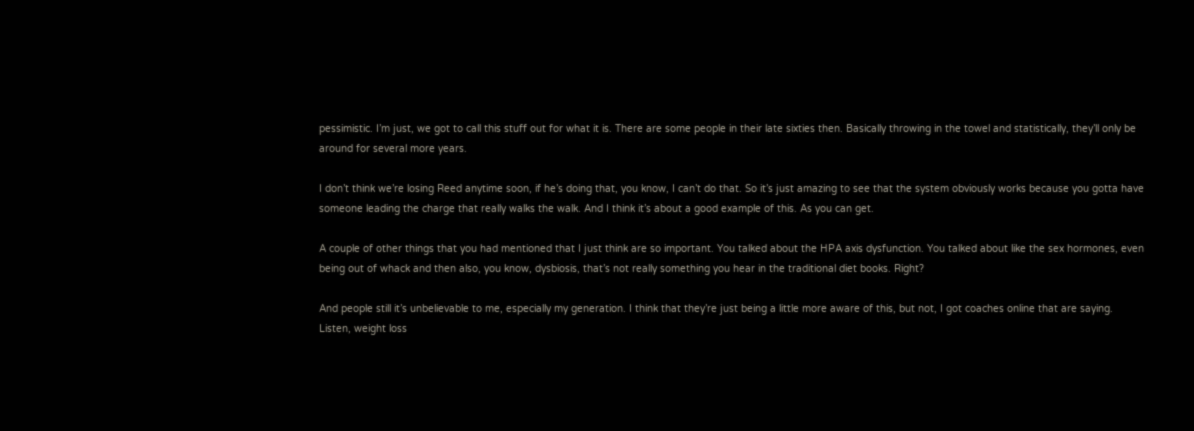pessimistic. I’m just, we got to call this stuff out for what it is. There are some people in their late sixties then. Basically throwing in the towel and statistically, they’ll only be around for several more years.

I don’t think we’re losing Reed anytime soon, if he’s doing that, you know, I can’t do that. So it’s just amazing to see that the system obviously works because you gotta have someone leading the charge that really walks the walk. And I think it’s about a good example of this. As you can get.

A couple of other things that you had mentioned that I just think are so important. You talked about the HPA axis dysfunction. You talked about like the sex hormones, even being out of whack and then also, you know, dysbiosis, that’s not really something you hear in the traditional diet books. Right?

And people still it’s unbelievable to me, especially my generation. I think that they’re just being a little more aware of this, but not, I got coaches online that are saying. Listen, weight loss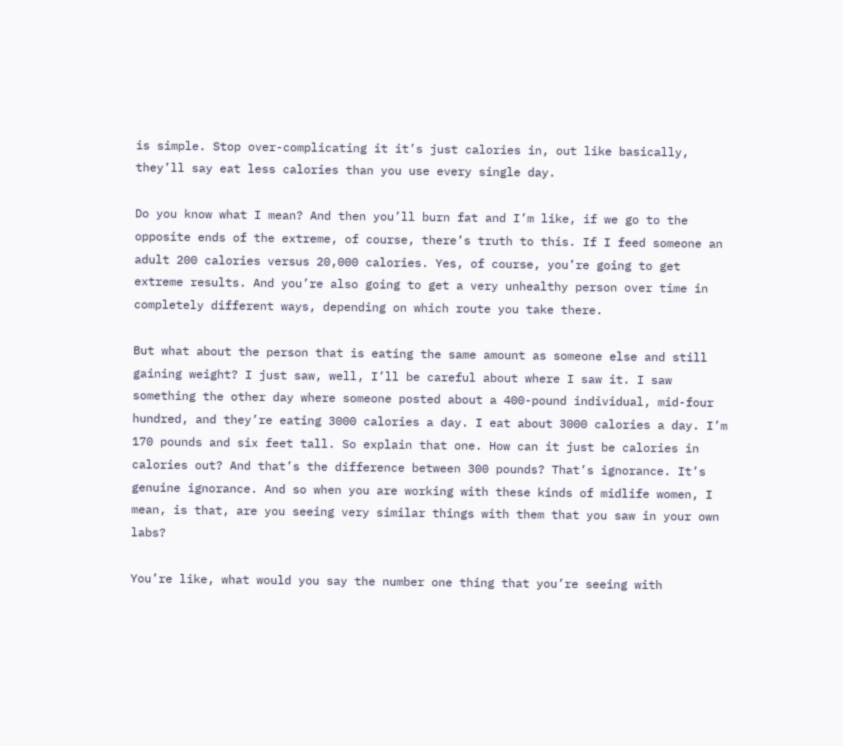is simple. Stop over-complicating it it’s just calories in, out like basically, they’ll say eat less calories than you use every single day.

Do you know what I mean? And then you’ll burn fat and I’m like, if we go to the opposite ends of the extreme, of course, there’s truth to this. If I feed someone an adult 200 calories versus 20,000 calories. Yes, of course, you’re going to get extreme results. And you’re also going to get a very unhealthy person over time in completely different ways, depending on which route you take there.

But what about the person that is eating the same amount as someone else and still gaining weight? I just saw, well, I’ll be careful about where I saw it. I saw something the other day where someone posted about a 400-pound individual, mid-four hundred, and they’re eating 3000 calories a day. I eat about 3000 calories a day. I’m 170 pounds and six feet tall. So explain that one. How can it just be calories in calories out? And that’s the difference between 300 pounds? That’s ignorance. It’s genuine ignorance. And so when you are working with these kinds of midlife women, I mean, is that, are you seeing very similar things with them that you saw in your own labs?

You’re like, what would you say the number one thing that you’re seeing with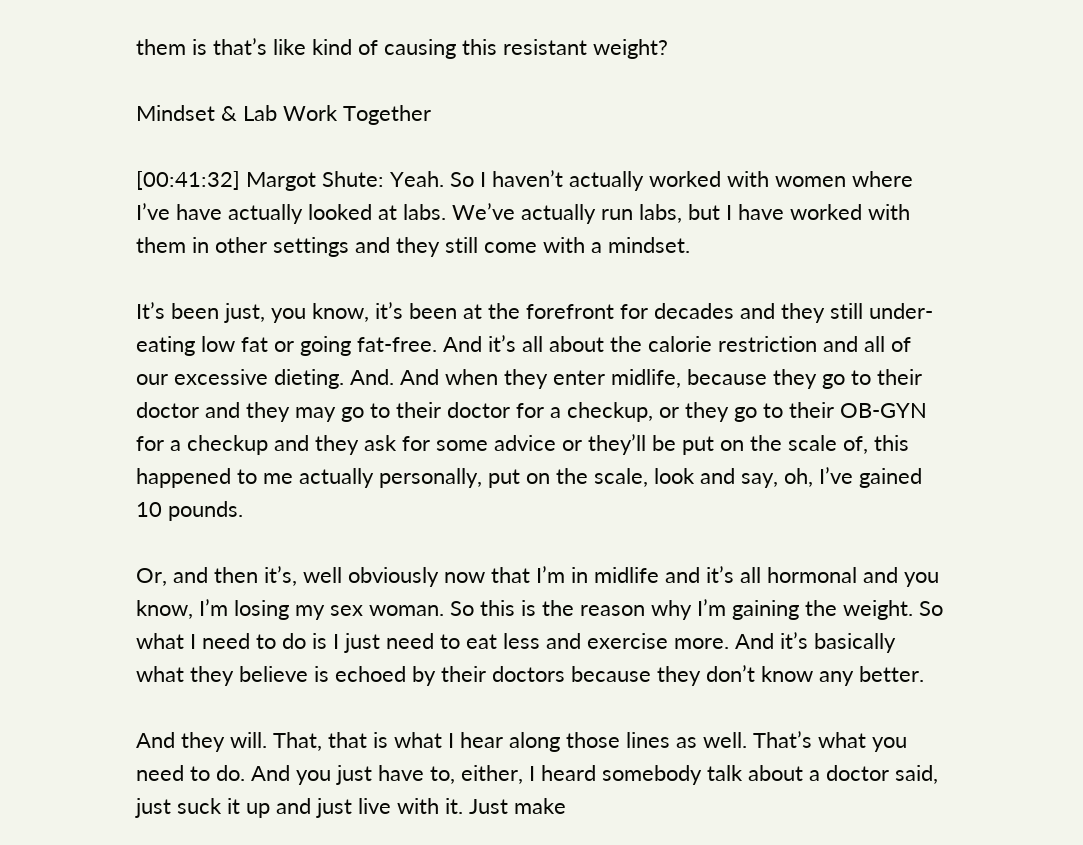them is that’s like kind of causing this resistant weight?

Mindset & Lab Work Together

[00:41:32] Margot Shute: Yeah. So I haven’t actually worked with women where I’ve have actually looked at labs. We’ve actually run labs, but I have worked with them in other settings and they still come with a mindset.

It’s been just, you know, it’s been at the forefront for decades and they still under-eating low fat or going fat-free. And it’s all about the calorie restriction and all of our excessive dieting. And. And when they enter midlife, because they go to their doctor and they may go to their doctor for a checkup, or they go to their OB-GYN for a checkup and they ask for some advice or they’ll be put on the scale of, this happened to me actually personally, put on the scale, look and say, oh, I’ve gained 10 pounds.

Or, and then it’s, well obviously now that I’m in midlife and it’s all hormonal and you know, I’m losing my sex woman. So this is the reason why I’m gaining the weight. So what I need to do is I just need to eat less and exercise more. And it’s basically what they believe is echoed by their doctors because they don’t know any better.

And they will. That, that is what I hear along those lines as well. That’s what you need to do. And you just have to, either, I heard somebody talk about a doctor said, just suck it up and just live with it. Just make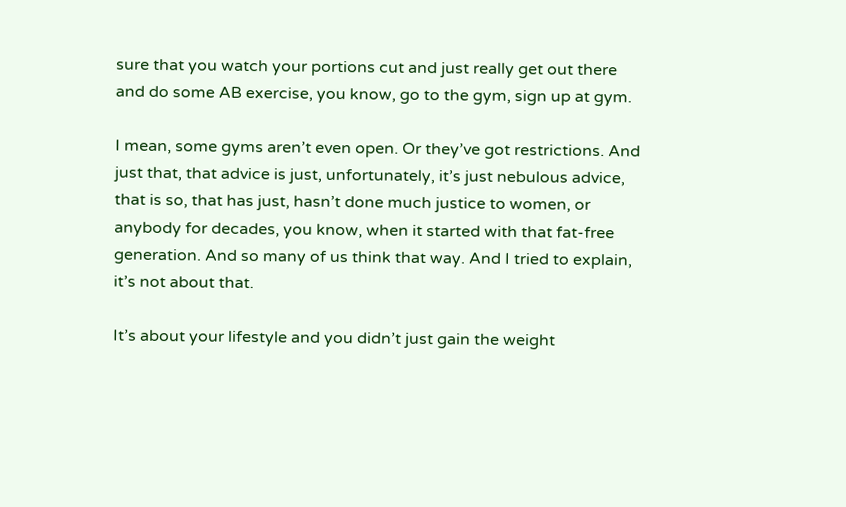sure that you watch your portions cut and just really get out there and do some AB exercise, you know, go to the gym, sign up at gym.

I mean, some gyms aren’t even open. Or they’ve got restrictions. And just that, that advice is just, unfortunately, it’s just nebulous advice, that is so, that has just, hasn’t done much justice to women, or anybody for decades, you know, when it started with that fat-free generation. And so many of us think that way. And I tried to explain, it’s not about that.

It’s about your lifestyle and you didn’t just gain the weight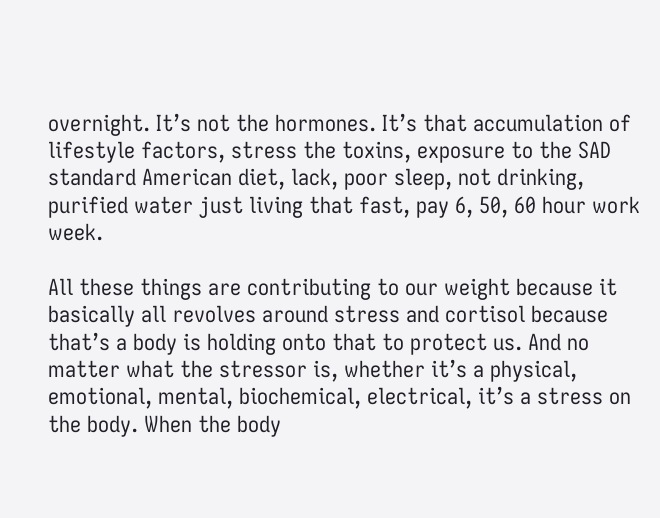overnight. It’s not the hormones. It’s that accumulation of lifestyle factors, stress the toxins, exposure to the SAD standard American diet, lack, poor sleep, not drinking, purified water just living that fast, pay 6, 50, 60 hour work week.

All these things are contributing to our weight because it basically all revolves around stress and cortisol because that’s a body is holding onto that to protect us. And no matter what the stressor is, whether it’s a physical, emotional, mental, biochemical, electrical, it’s a stress on the body. When the body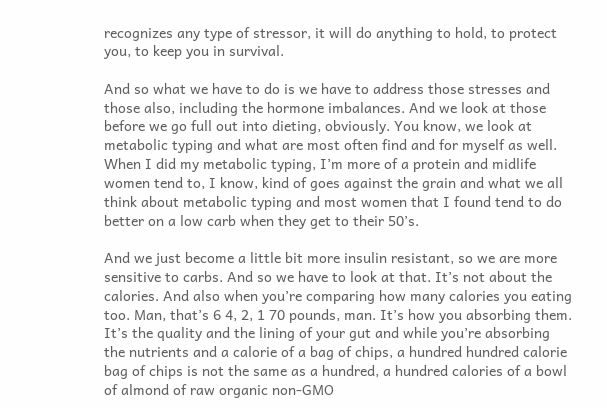recognizes any type of stressor, it will do anything to hold, to protect you, to keep you in survival.

And so what we have to do is we have to address those stresses and those also, including the hormone imbalances. And we look at those before we go full out into dieting, obviously. You know, we look at metabolic typing and what are most often find and for myself as well. When I did my metabolic typing, I’m more of a protein and midlife women tend to, I know, kind of goes against the grain and what we all think about metabolic typing and most women that I found tend to do better on a low carb when they get to their 50’s.

And we just become a little bit more insulin resistant, so we are more sensitive to carbs. And so we have to look at that. It’s not about the calories. And also when you’re comparing how many calories you eating too. Man, that’s 6 4, 2, 1 70 pounds, man. It’s how you absorbing them. It’s the quality and the lining of your gut and while you’re absorbing the nutrients and a calorie of a bag of chips, a hundred hundred calorie bag of chips is not the same as a hundred, a hundred calories of a bowl of almond of raw organic non-GMO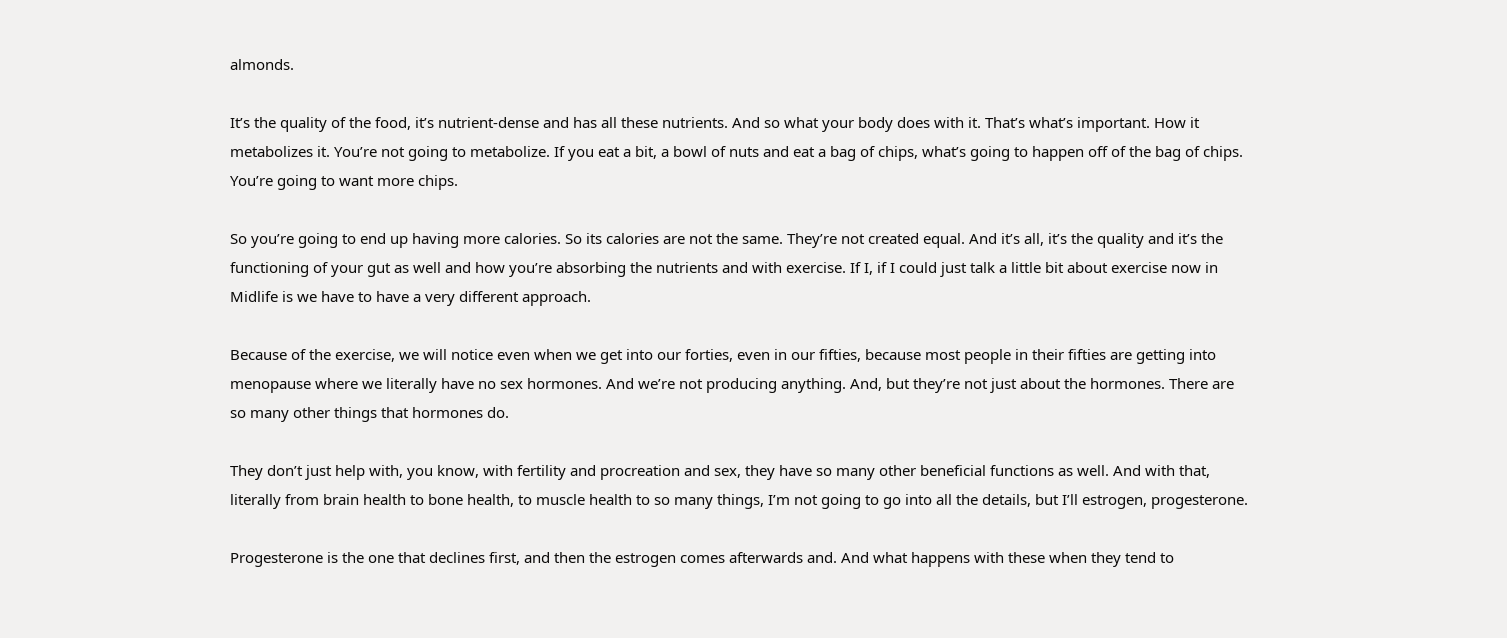almonds.

It’s the quality of the food, it’s nutrient-dense and has all these nutrients. And so what your body does with it. That’s what’s important. How it metabolizes it. You’re not going to metabolize. If you eat a bit, a bowl of nuts and eat a bag of chips, what’s going to happen off of the bag of chips. You’re going to want more chips.

So you’re going to end up having more calories. So its calories are not the same. They’re not created equal. And it’s all, it’s the quality and it’s the functioning of your gut as well and how you’re absorbing the nutrients and with exercise. If I, if I could just talk a little bit about exercise now in Midlife is we have to have a very different approach.

Because of the exercise, we will notice even when we get into our forties, even in our fifties, because most people in their fifties are getting into menopause where we literally have no sex hormones. And we’re not producing anything. And, but they’re not just about the hormones. There are so many other things that hormones do.

They don’t just help with, you know, with fertility and procreation and sex, they have so many other beneficial functions as well. And with that, literally from brain health to bone health, to muscle health to so many things, I’m not going to go into all the details, but I’ll estrogen, progesterone.

Progesterone is the one that declines first, and then the estrogen comes afterwards and. And what happens with these when they tend to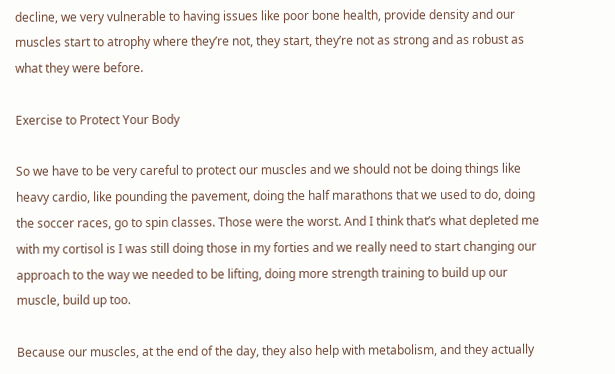decline, we very vulnerable to having issues like poor bone health, provide density and our muscles start to atrophy where they’re not, they start, they’re not as strong and as robust as what they were before.

Exercise to Protect Your Body

So we have to be very careful to protect our muscles and we should not be doing things like heavy cardio, like pounding the pavement, doing the half marathons that we used to do, doing the soccer races, go to spin classes. Those were the worst. And I think that’s what depleted me with my cortisol is I was still doing those in my forties and we really need to start changing our approach to the way we needed to be lifting, doing more strength training to build up our muscle, build up too.

Because our muscles, at the end of the day, they also help with metabolism, and they actually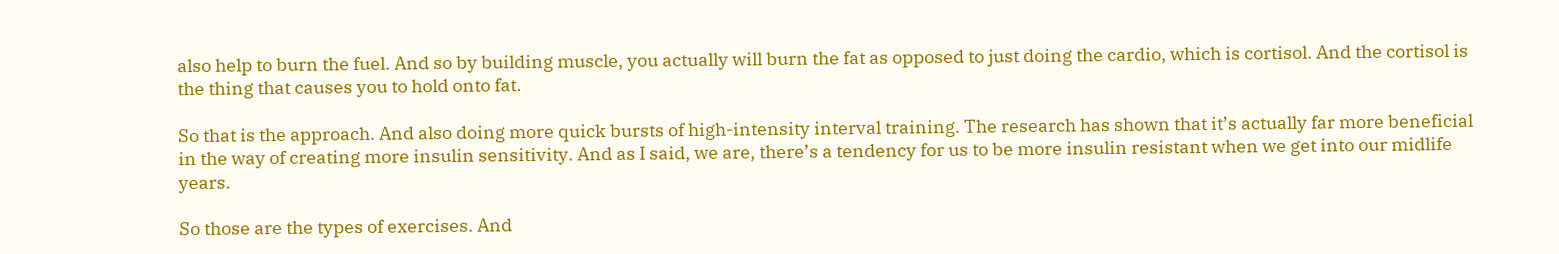also help to burn the fuel. And so by building muscle, you actually will burn the fat as opposed to just doing the cardio, which is cortisol. And the cortisol is the thing that causes you to hold onto fat.

So that is the approach. And also doing more quick bursts of high-intensity interval training. The research has shown that it’s actually far more beneficial in the way of creating more insulin sensitivity. And as I said, we are, there’s a tendency for us to be more insulin resistant when we get into our midlife years.

So those are the types of exercises. And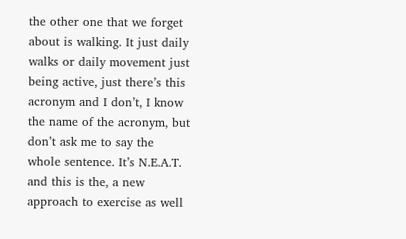the other one that we forget about is walking. It just daily walks or daily movement just being active, just there’s this acronym and I don’t, I know the name of the acronym, but don’t ask me to say the whole sentence. It’s N.E.A.T. and this is the, a new approach to exercise as well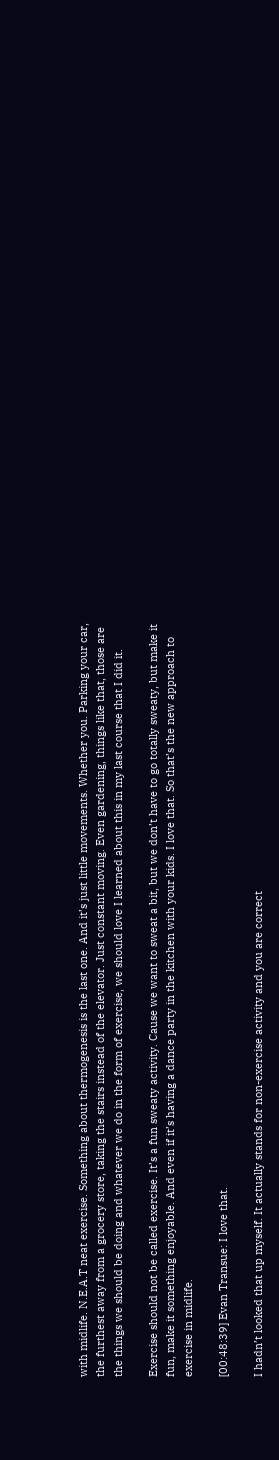with midlife. N.E.A.T neat exercise. Something about thermogenesis is the last one. And it’s just little movements. Whether you. Parking your car, the furthest away from a grocery store, taking the stairs instead of the elevator. Just constant moving. Even gardening, things like that, those are the things we should be doing and whatever we do in the form of exercise, we should love I learned about this in my last course that I did it.

Exercise should not be called exercise. It’s a fun sweaty activity. Cause we want to sweat a bit, but we don’t have to go totally sweaty, but make it fun, make it something enjoyable. And even if it’s having a dance party in the kitchen with your kids. I love that. So that’s the new approach to exercise in midlife.

[00:48:39] Evan Transue: I love that.

I hadn’t looked that up myself. It actually stands for non-exercise activity and you are correct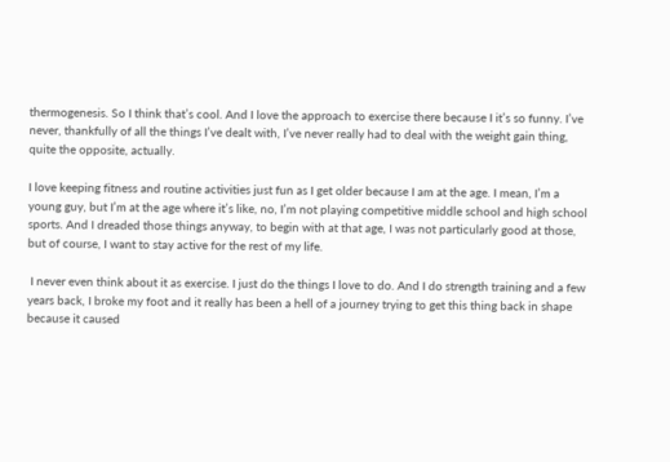thermogenesis. So I think that’s cool. And I love the approach to exercise there because I it’s so funny. I’ve never, thankfully of all the things I’ve dealt with, I’ve never really had to deal with the weight gain thing, quite the opposite, actually.

I love keeping fitness and routine activities just fun as I get older because I am at the age. I mean, I’m a young guy, but I’m at the age where it’s like, no, I’m not playing competitive middle school and high school sports. And I dreaded those things anyway, to begin with at that age, I was not particularly good at those, but of course, I want to stay active for the rest of my life.

 I never even think about it as exercise. I just do the things I love to do. And I do strength training and a few years back, I broke my foot and it really has been a hell of a journey trying to get this thing back in shape because it caused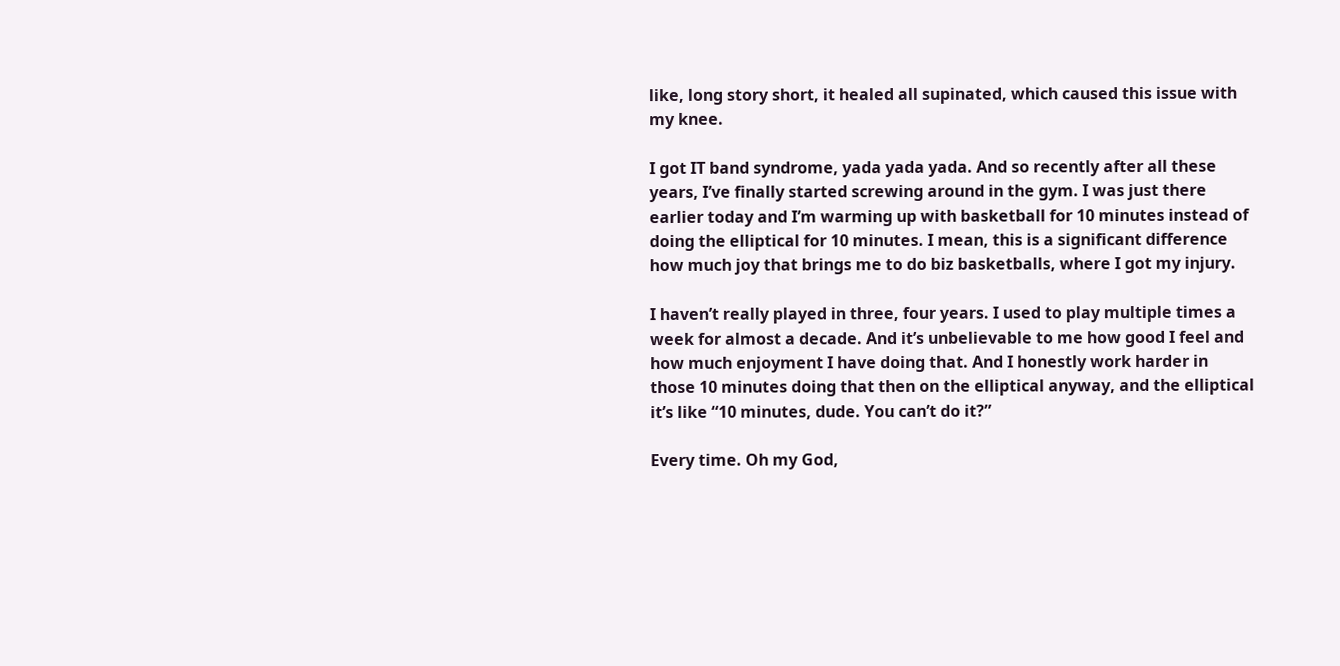like, long story short, it healed all supinated, which caused this issue with my knee.

I got IT band syndrome, yada yada yada. And so recently after all these years, I’ve finally started screwing around in the gym. I was just there earlier today and I’m warming up with basketball for 10 minutes instead of doing the elliptical for 10 minutes. I mean, this is a significant difference how much joy that brings me to do biz basketballs, where I got my injury.

I haven’t really played in three, four years. I used to play multiple times a week for almost a decade. And it’s unbelievable to me how good I feel and how much enjoyment I have doing that. And I honestly work harder in those 10 minutes doing that then on the elliptical anyway, and the elliptical it’s like “10 minutes, dude. You can’t do it?”

Every time. Oh my God,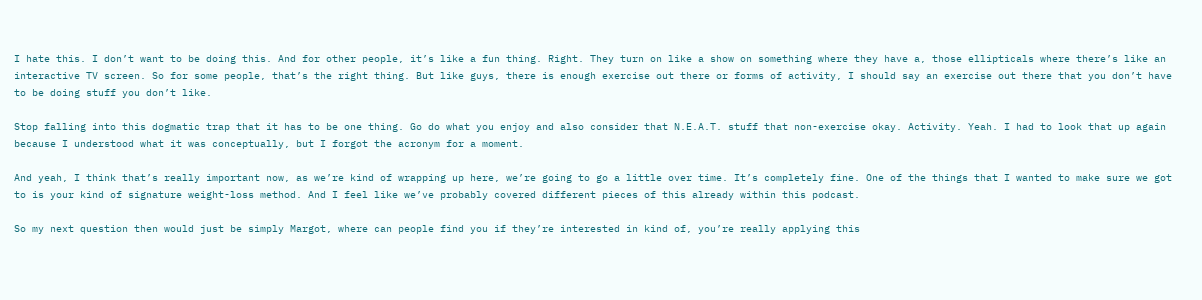I hate this. I don’t want to be doing this. And for other people, it’s like a fun thing. Right. They turn on like a show on something where they have a, those ellipticals where there’s like an interactive TV screen. So for some people, that’s the right thing. But like guys, there is enough exercise out there or forms of activity, I should say an exercise out there that you don’t have to be doing stuff you don’t like.

Stop falling into this dogmatic trap that it has to be one thing. Go do what you enjoy and also consider that N.E.A.T. stuff that non-exercise okay. Activity. Yeah. I had to look that up again because I understood what it was conceptually, but I forgot the acronym for a moment.

And yeah, I think that’s really important now, as we’re kind of wrapping up here, we’re going to go a little over time. It’s completely fine. One of the things that I wanted to make sure we got to is your kind of signature weight-loss method. And I feel like we’ve probably covered different pieces of this already within this podcast.

So my next question then would just be simply Margot, where can people find you if they’re interested in kind of, you’re really applying this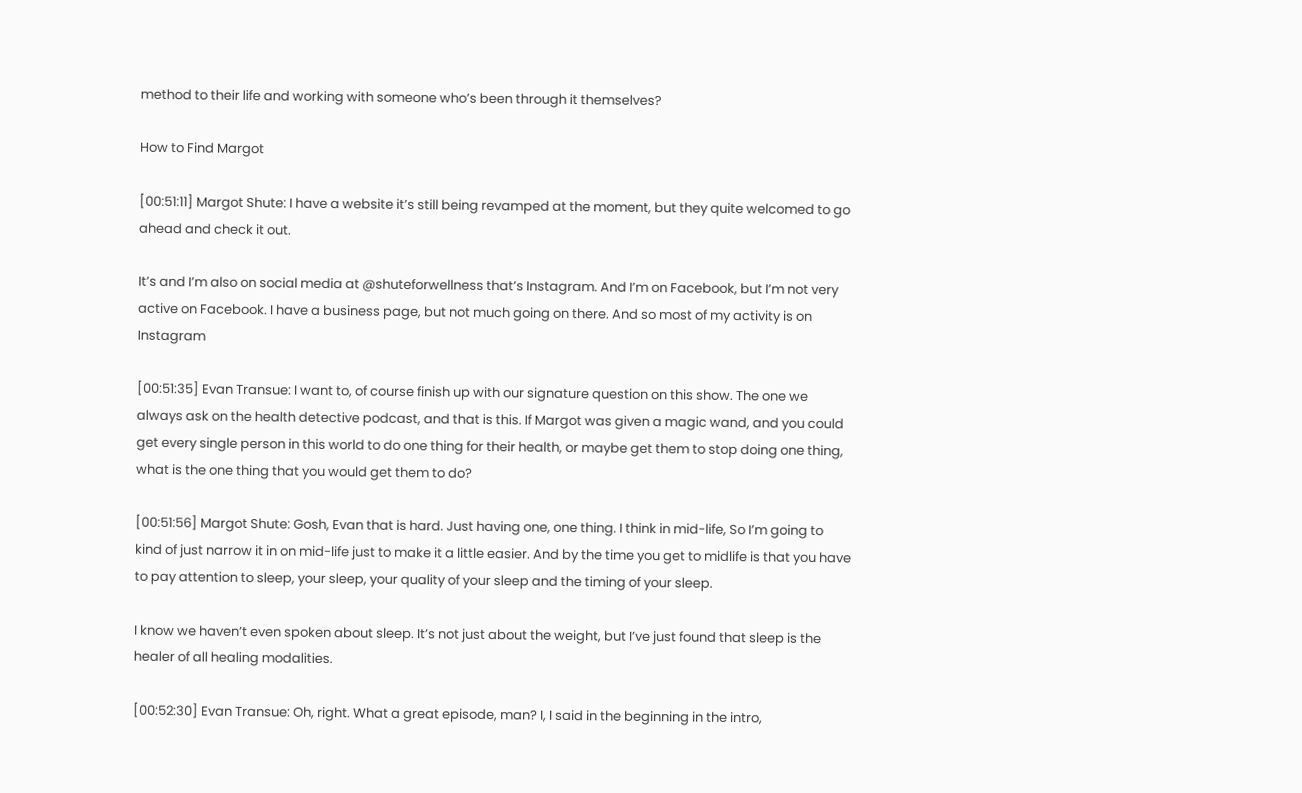method to their life and working with someone who’s been through it themselves?

How to Find Margot

[00:51:11] Margot Shute: I have a website it’s still being revamped at the moment, but they quite welcomed to go ahead and check it out.

It’s and I’m also on social media at @shuteforwellness that’s Instagram. And I’m on Facebook, but I’m not very active on Facebook. I have a business page, but not much going on there. And so most of my activity is on Instagram

[00:51:35] Evan Transue: I want to, of course finish up with our signature question on this show. The one we always ask on the health detective podcast, and that is this. If Margot was given a magic wand, and you could get every single person in this world to do one thing for their health, or maybe get them to stop doing one thing, what is the one thing that you would get them to do?

[00:51:56] Margot Shute: Gosh, Evan that is hard. Just having one, one thing. I think in mid-life, So I’m going to kind of just narrow it in on mid-life just to make it a little easier. And by the time you get to midlife is that you have to pay attention to sleep, your sleep, your quality of your sleep and the timing of your sleep.

I know we haven’t even spoken about sleep. It’s not just about the weight, but I’ve just found that sleep is the healer of all healing modalities.

[00:52:30] Evan Transue: Oh, right. What a great episode, man? I, I said in the beginning in the intro,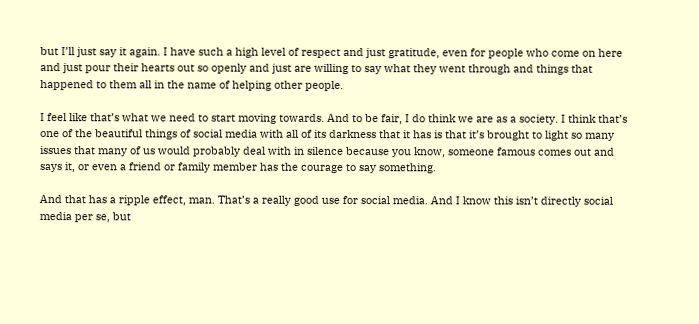but I’ll just say it again. I have such a high level of respect and just gratitude, even for people who come on here and just pour their hearts out so openly and just are willing to say what they went through and things that happened to them all in the name of helping other people.

I feel like that’s what we need to start moving towards. And to be fair, I do think we are as a society. I think that’s one of the beautiful things of social media with all of its darkness that it has is that it’s brought to light so many issues that many of us would probably deal with in silence because you know, someone famous comes out and says it, or even a friend or family member has the courage to say something.

And that has a ripple effect, man. That’s a really good use for social media. And I know this isn’t directly social media per se, but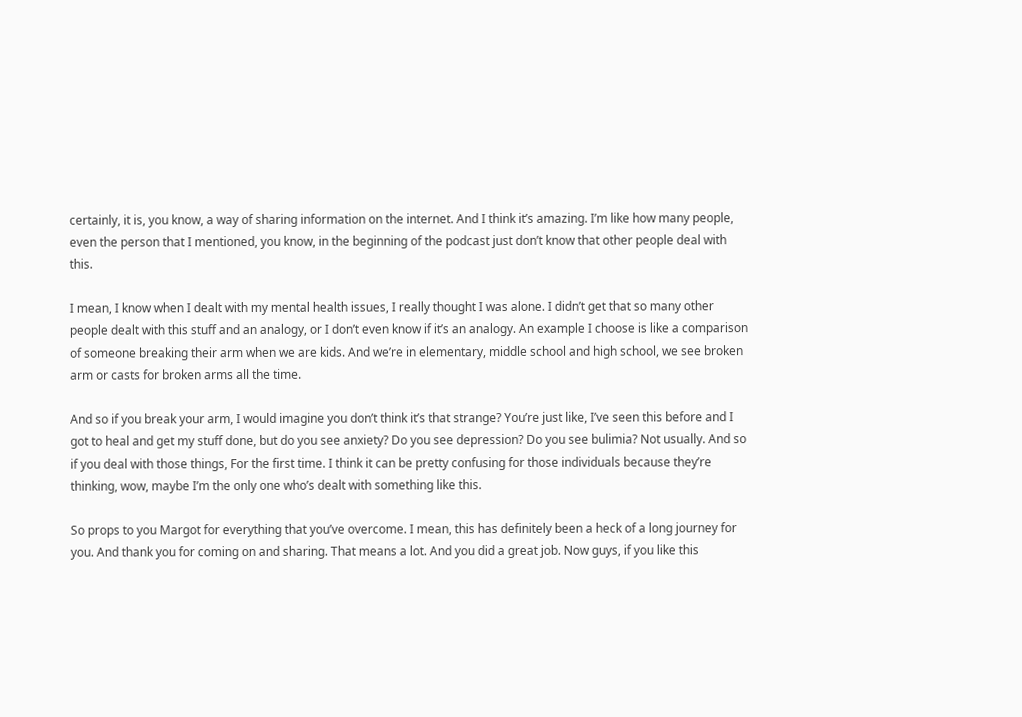certainly, it is, you know, a way of sharing information on the internet. And I think it’s amazing. I’m like how many people, even the person that I mentioned, you know, in the beginning of the podcast just don’t know that other people deal with this.

I mean, I know when I dealt with my mental health issues, I really thought I was alone. I didn’t get that so many other people dealt with this stuff and an analogy, or I don’t even know if it’s an analogy. An example I choose is like a comparison of someone breaking their arm when we are kids. And we’re in elementary, middle school and high school, we see broken arm or casts for broken arms all the time.

And so if you break your arm, I would imagine you don’t think it’s that strange? You’re just like, I’ve seen this before and I got to heal and get my stuff done, but do you see anxiety? Do you see depression? Do you see bulimia? Not usually. And so if you deal with those things, For the first time. I think it can be pretty confusing for those individuals because they’re thinking, wow, maybe I’m the only one who’s dealt with something like this.

So props to you Margot for everything that you’ve overcome. I mean, this has definitely been a heck of a long journey for you. And thank you for coming on and sharing. That means a lot. And you did a great job. Now guys, if you like this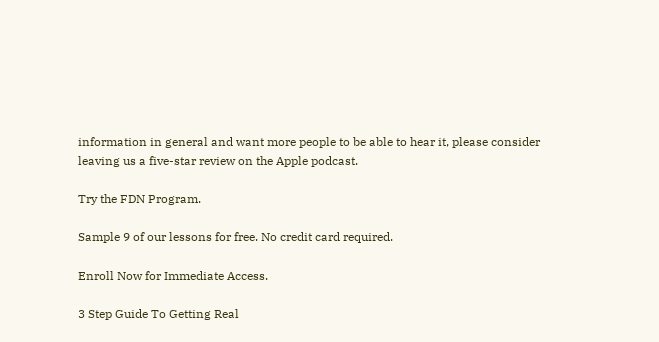information in general and want more people to be able to hear it, please consider leaving us a five-star review on the Apple podcast.

Try the FDN Program.

Sample 9 of our lessons for free. No credit card required.

Enroll Now for Immediate Access.

3 Step Guide To Getting Real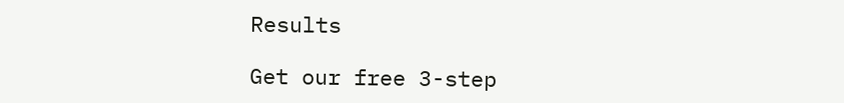Results

Get our free 3-step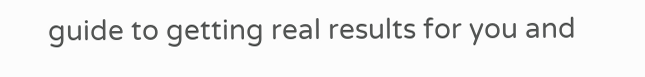guide to getting real results for you and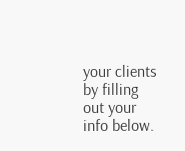your clients by filling out your info below.